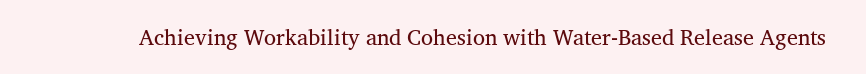Achieving Workability and Cohesion with Water-Based Release Agents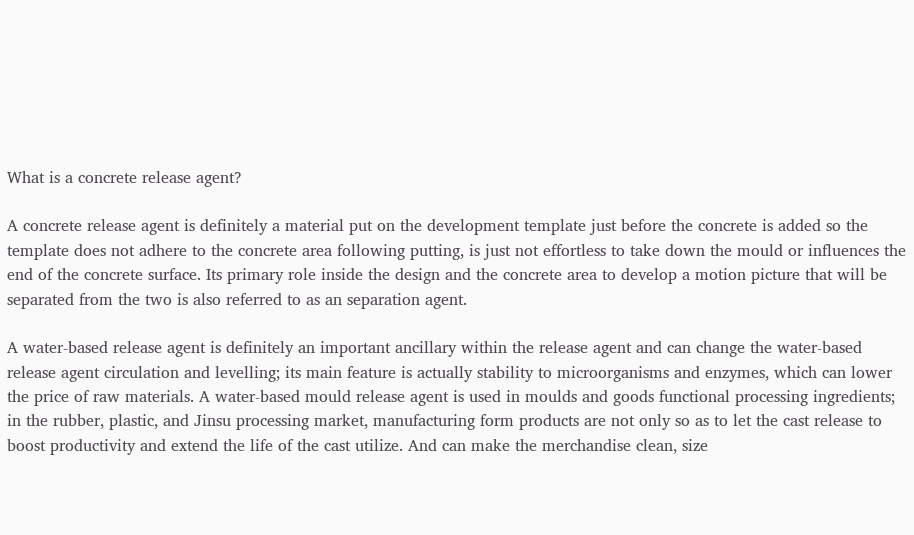What is a concrete release agent?

A concrete release agent is definitely a material put on the development template just before the concrete is added so the template does not adhere to the concrete area following putting, is just not effortless to take down the mould or influences the end of the concrete surface. Its primary role inside the design and the concrete area to develop a motion picture that will be separated from the two is also referred to as an separation agent.

A water-based release agent is definitely an important ancillary within the release agent and can change the water-based release agent circulation and levelling; its main feature is actually stability to microorganisms and enzymes, which can lower the price of raw materials. A water-based mould release agent is used in moulds and goods functional processing ingredients; in the rubber, plastic, and Jinsu processing market, manufacturing form products are not only so as to let the cast release to boost productivity and extend the life of the cast utilize. And can make the merchandise clean, size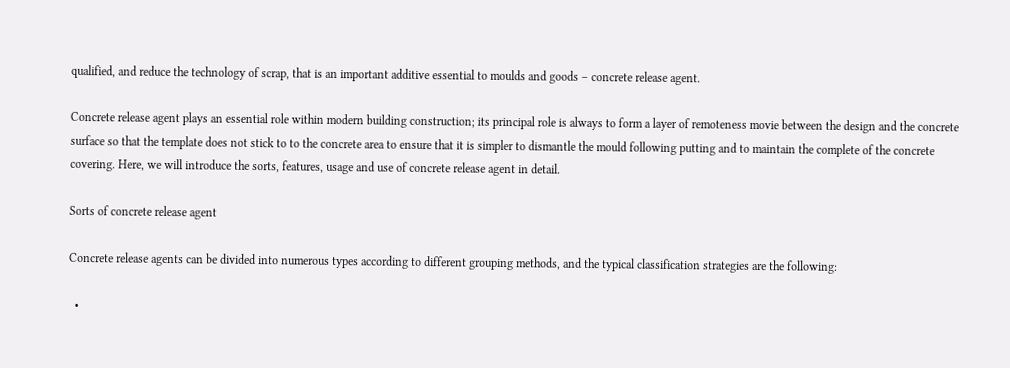qualified, and reduce the technology of scrap, that is an important additive essential to moulds and goods – concrete release agent.

Concrete release agent plays an essential role within modern building construction; its principal role is always to form a layer of remoteness movie between the design and the concrete surface so that the template does not stick to to the concrete area to ensure that it is simpler to dismantle the mould following putting and to maintain the complete of the concrete covering. Here, we will introduce the sorts, features, usage and use of concrete release agent in detail.

Sorts of concrete release agent

Concrete release agents can be divided into numerous types according to different grouping methods, and the typical classification strategies are the following:

  •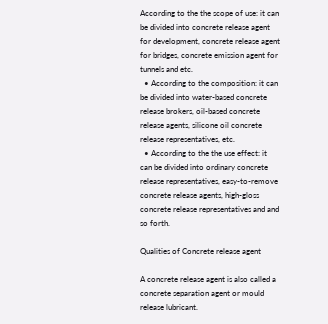According to the the scope of use: it can be divided into concrete release agent for development, concrete release agent for bridges, concrete emission agent for tunnels and etc.
  • According to the composition: it can be divided into water-based concrete release brokers, oil-based concrete release agents, silicone oil concrete release representatives, etc.
  • According to the the use effect: it can be divided into ordinary concrete release representatives, easy-to-remove concrete release agents, high-gloss concrete release representatives and and so forth.

Qualities of Concrete release agent

A concrete release agent is also called a concrete separation agent or mould release lubricant.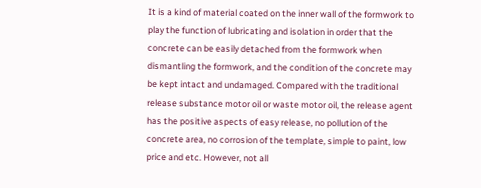It is a kind of material coated on the inner wall of the formwork to play the function of lubricating and isolation in order that the concrete can be easily detached from the formwork when dismantling the formwork, and the condition of the concrete may be kept intact and undamaged. Compared with the traditional release substance motor oil or waste motor oil, the release agent has the positive aspects of easy release, no pollution of the concrete area, no corrosion of the template, simple to paint, low price and etc. However, not all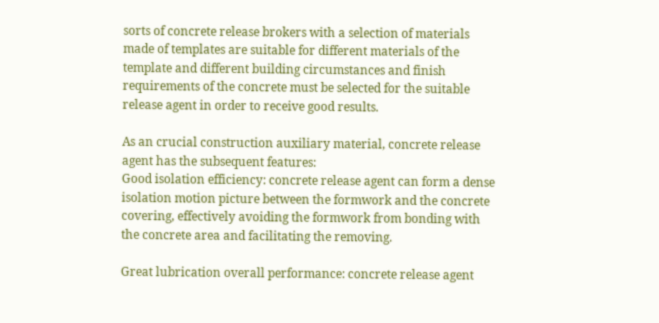sorts of concrete release brokers with a selection of materials made of templates are suitable for different materials of the template and different building circumstances and finish requirements of the concrete must be selected for the suitable release agent in order to receive good results.

As an crucial construction auxiliary material, concrete release agent has the subsequent features:
Good isolation efficiency: concrete release agent can form a dense isolation motion picture between the formwork and the concrete covering, effectively avoiding the formwork from bonding with the concrete area and facilitating the removing.

Great lubrication overall performance: concrete release agent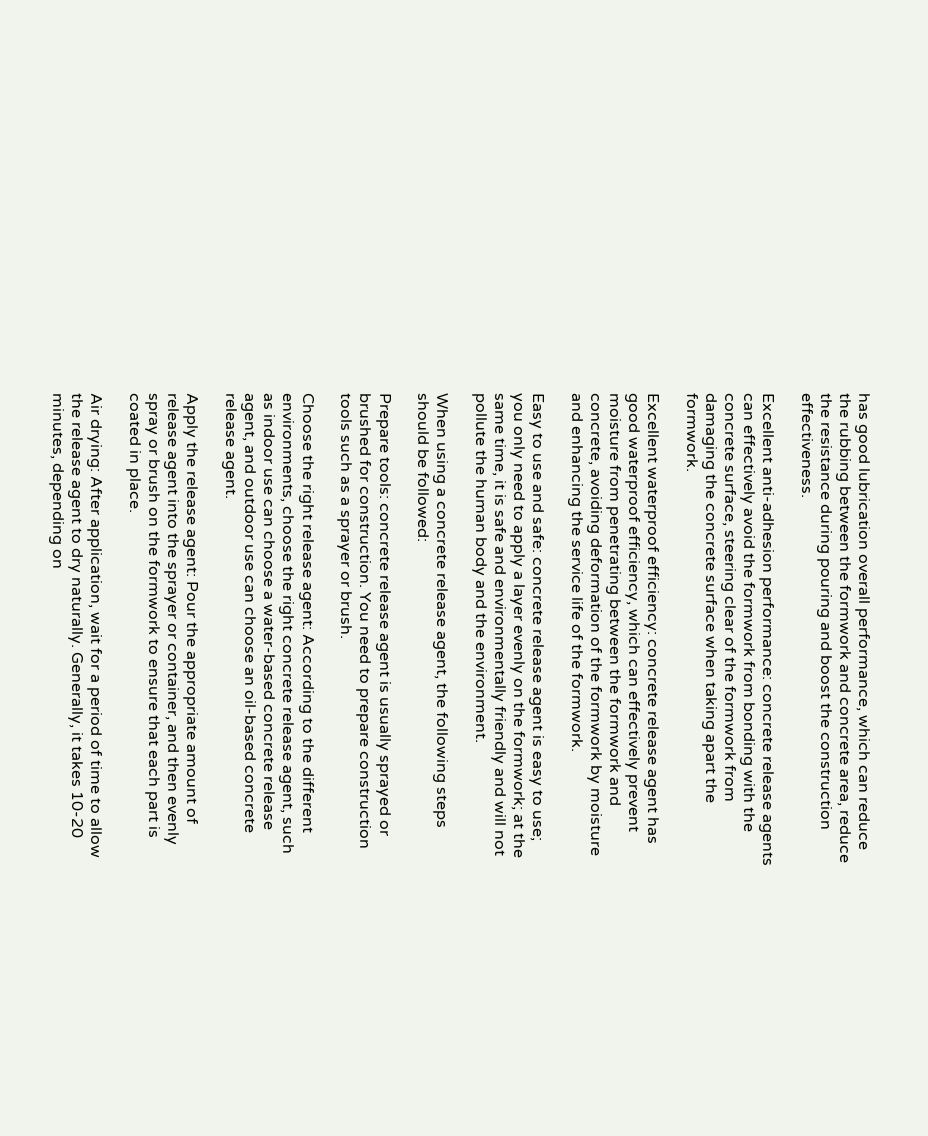has good lubrication overall performance, which can reduce the rubbing between the formwork and concrete area, reduce the resistance during pouring and boost the construction effectiveness.

Excellent anti-adhesion performance: concrete release agents can effectively avoid the formwork from bonding with the concrete surface, steering clear of the formwork from damaging the concrete surface when taking apart the formwork.

Excellent waterproof efficiency: concrete release agent has good waterproof efficiency, which can effectively prevent moisture from penetrating between the formwork and concrete, avoiding deformation of the formwork by moisture and enhancing the service life of the formwork.

Easy to use and safe: concrete release agent is easy to use; you only need to apply a layer evenly on the formwork; at the same time, it is safe and environmentally friendly and will not pollute the human body and the environment.

When using a concrete release agent, the following steps should be followed:

Prepare tools: concrete release agent is usually sprayed or brushed for construction. You need to prepare construction tools such as a sprayer or brush.

Choose the right release agent: According to the different environments, choose the right concrete release agent, such as indoor use can choose a water-based concrete release agent, and outdoor use can choose an oil-based concrete release agent.

Apply the release agent: Pour the appropriate amount of release agent into the sprayer or container, and then evenly spray or brush on the formwork to ensure that each part is coated in place.

Air drying: After application, wait for a period of time to allow the release agent to dry naturally. Generally, it takes 10-20 minutes, depending on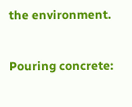the environment.

Pouring concrete: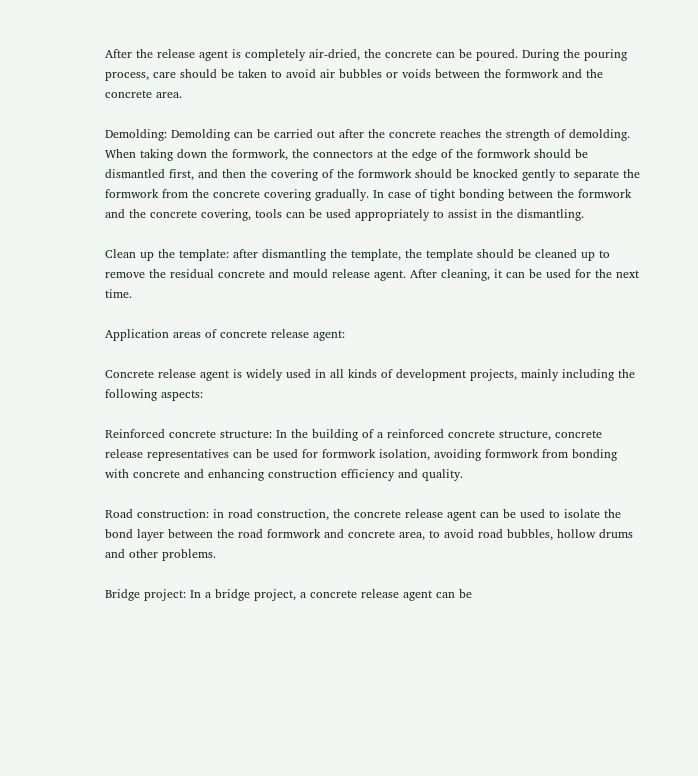After the release agent is completely air-dried, the concrete can be poured. During the pouring process, care should be taken to avoid air bubbles or voids between the formwork and the concrete area.

Demolding: Demolding can be carried out after the concrete reaches the strength of demolding. When taking down the formwork, the connectors at the edge of the formwork should be dismantled first, and then the covering of the formwork should be knocked gently to separate the formwork from the concrete covering gradually. In case of tight bonding between the formwork and the concrete covering, tools can be used appropriately to assist in the dismantling.

Clean up the template: after dismantling the template, the template should be cleaned up to remove the residual concrete and mould release agent. After cleaning, it can be used for the next time.

Application areas of concrete release agent:

Concrete release agent is widely used in all kinds of development projects, mainly including the following aspects:

Reinforced concrete structure: In the building of a reinforced concrete structure, concrete release representatives can be used for formwork isolation, avoiding formwork from bonding with concrete and enhancing construction efficiency and quality.

Road construction: in road construction, the concrete release agent can be used to isolate the bond layer between the road formwork and concrete area, to avoid road bubbles, hollow drums and other problems.

Bridge project: In a bridge project, a concrete release agent can be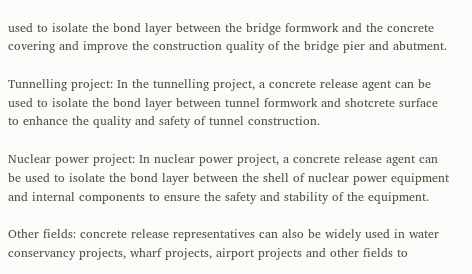used to isolate the bond layer between the bridge formwork and the concrete covering and improve the construction quality of the bridge pier and abutment.

Tunnelling project: In the tunnelling project, a concrete release agent can be used to isolate the bond layer between tunnel formwork and shotcrete surface to enhance the quality and safety of tunnel construction.

Nuclear power project: In nuclear power project, a concrete release agent can be used to isolate the bond layer between the shell of nuclear power equipment and internal components to ensure the safety and stability of the equipment.

Other fields: concrete release representatives can also be widely used in water conservancy projects, wharf projects, airport projects and other fields to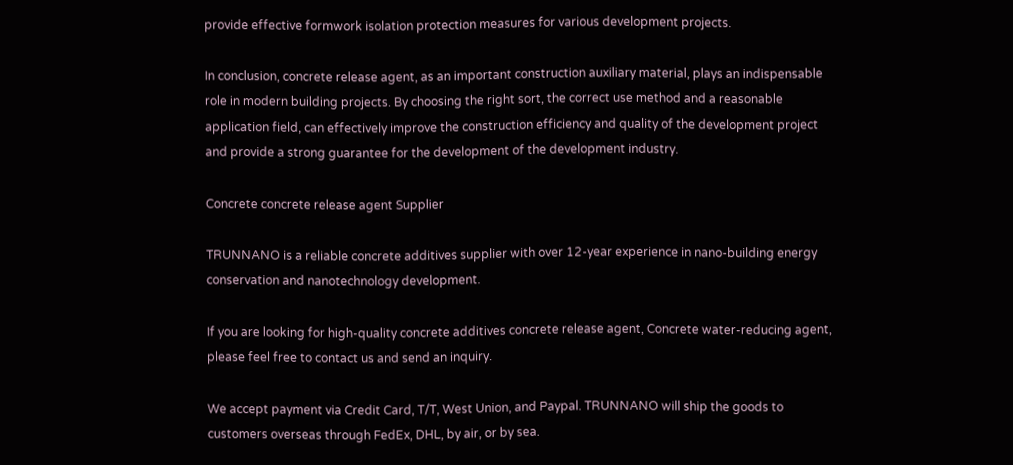provide effective formwork isolation protection measures for various development projects.

In conclusion, concrete release agent, as an important construction auxiliary material, plays an indispensable role in modern building projects. By choosing the right sort, the correct use method and a reasonable application field, can effectively improve the construction efficiency and quality of the development project and provide a strong guarantee for the development of the development industry.

Concrete concrete release agent Supplier

TRUNNANO is a reliable concrete additives supplier with over 12-year experience in nano-building energy conservation and nanotechnology development.

If you are looking for high-quality concrete additives concrete release agent, Concrete water-reducing agent, please feel free to contact us and send an inquiry.

We accept payment via Credit Card, T/T, West Union, and Paypal. TRUNNANO will ship the goods to customers overseas through FedEx, DHL, by air, or by sea.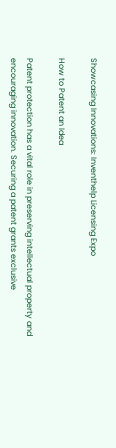Showcasing Innovations: Inventhelp Licensing Expo

How to Patent an Idea

Patent protection has a vital role in preserving intellectual property and encouraging innovation. Securing a patent grants exclusive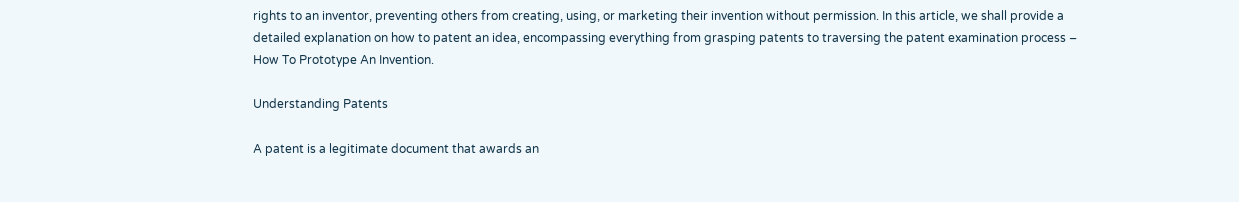rights to an inventor, preventing others from creating, using, or marketing their invention without permission. In this article, we shall provide a detailed explanation on how to patent an idea, encompassing everything from grasping patents to traversing the patent examination process – How To Prototype An Invention.

Understanding Patents

A patent is a legitimate document that awards an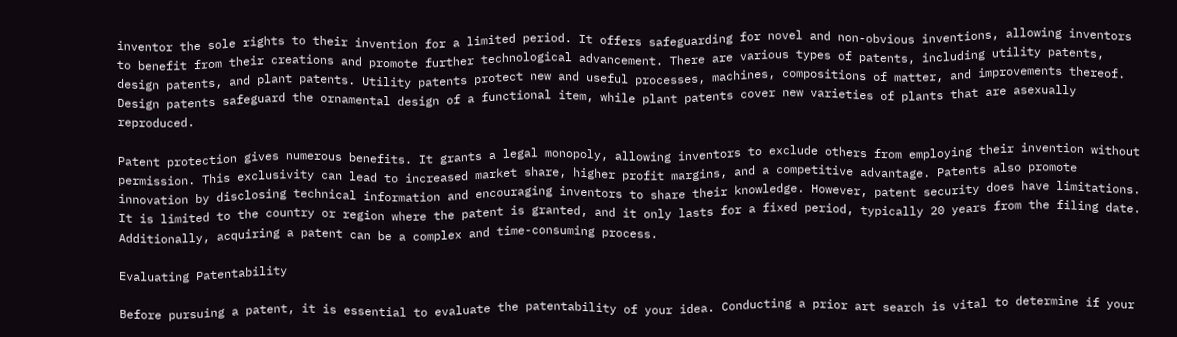inventor the sole rights to their invention for a limited period. It offers safeguarding for novel and non-obvious inventions, allowing inventors to benefit from their creations and promote further technological advancement. There are various types of patents, including utility patents, design patents, and plant patents. Utility patents protect new and useful processes, machines, compositions of matter, and improvements thereof. Design patents safeguard the ornamental design of a functional item, while plant patents cover new varieties of plants that are asexually reproduced.

Patent protection gives numerous benefits. It grants a legal monopoly, allowing inventors to exclude others from employing their invention without permission. This exclusivity can lead to increased market share, higher profit margins, and a competitive advantage. Patents also promote innovation by disclosing technical information and encouraging inventors to share their knowledge. However, patent security does have limitations. It is limited to the country or region where the patent is granted, and it only lasts for a fixed period, typically 20 years from the filing date. Additionally, acquiring a patent can be a complex and time-consuming process.

Evaluating Patentability

Before pursuing a patent, it is essential to evaluate the patentability of your idea. Conducting a prior art search is vital to determine if your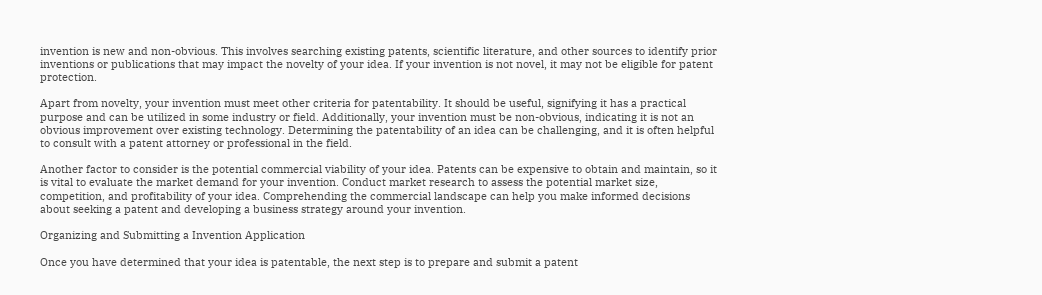invention is new and non-obvious. This involves searching existing patents, scientific literature, and other sources to identify prior inventions or publications that may impact the novelty of your idea. If your invention is not novel, it may not be eligible for patent protection.

Apart from novelty, your invention must meet other criteria for patentability. It should be useful, signifying it has a practical purpose and can be utilized in some industry or field. Additionally, your invention must be non-obvious, indicating it is not an obvious improvement over existing technology. Determining the patentability of an idea can be challenging, and it is often helpful to consult with a patent attorney or professional in the field.

Another factor to consider is the potential commercial viability of your idea. Patents can be expensive to obtain and maintain, so it is vital to evaluate the market demand for your invention. Conduct market research to assess the potential market size, competition, and profitability of your idea. Comprehending the commercial landscape can help you make informed decisions about seeking a patent and developing a business strategy around your invention.

Organizing and Submitting a Invention Application

Once you have determined that your idea is patentable, the next step is to prepare and submit a patent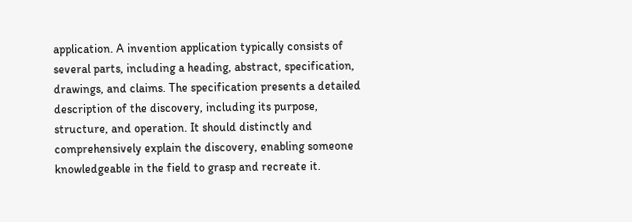application. A invention application typically consists of several parts, including a heading, abstract, specification, drawings, and claims. The specification presents a detailed description of the discovery, including its purpose, structure, and operation. It should distinctly and comprehensively explain the discovery, enabling someone knowledgeable in the field to grasp and recreate it.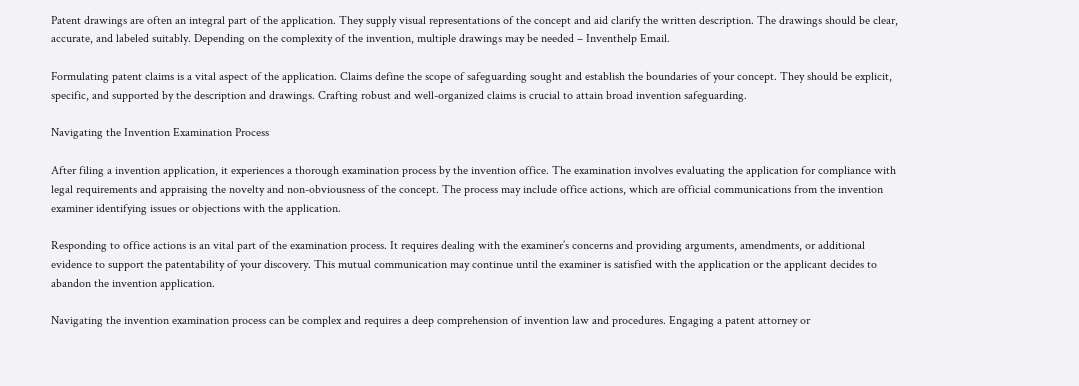Patent drawings are often an integral part of the application. They supply visual representations of the concept and aid clarify the written description. The drawings should be clear, accurate, and labeled suitably. Depending on the complexity of the invention, multiple drawings may be needed – Inventhelp Email.

Formulating patent claims is a vital aspect of the application. Claims define the scope of safeguarding sought and establish the boundaries of your concept. They should be explicit, specific, and supported by the description and drawings. Crafting robust and well-organized claims is crucial to attain broad invention safeguarding.

Navigating the Invention Examination Process

After filing a invention application, it experiences a thorough examination process by the invention office. The examination involves evaluating the application for compliance with legal requirements and appraising the novelty and non-obviousness of the concept. The process may include office actions, which are official communications from the invention examiner identifying issues or objections with the application.

Responding to office actions is an vital part of the examination process. It requires dealing with the examiner’s concerns and providing arguments, amendments, or additional evidence to support the patentability of your discovery. This mutual communication may continue until the examiner is satisfied with the application or the applicant decides to abandon the invention application.

Navigating the invention examination process can be complex and requires a deep comprehension of invention law and procedures. Engaging a patent attorney or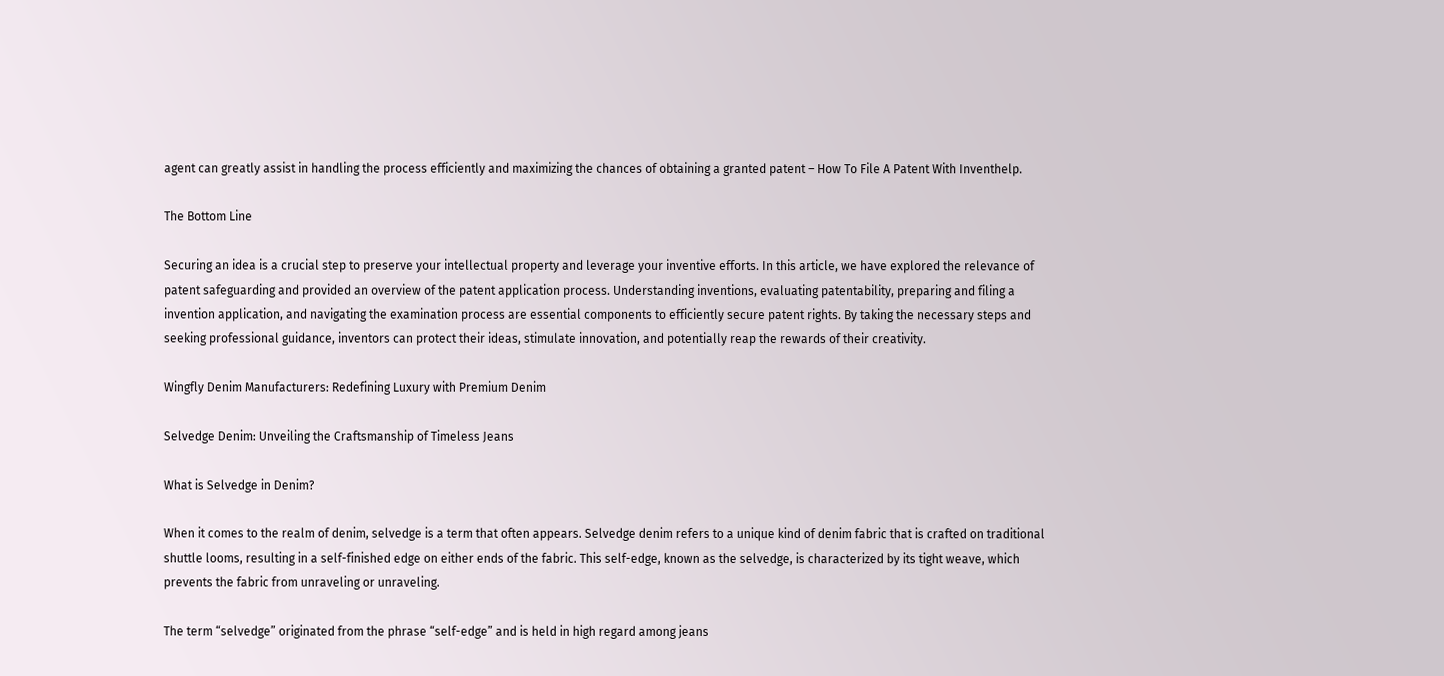agent can greatly assist in handling the process efficiently and maximizing the chances of obtaining a granted patent – How To File A Patent With Inventhelp.

The Bottom Line

Securing an idea is a crucial step to preserve your intellectual property and leverage your inventive efforts. In this article, we have explored the relevance of patent safeguarding and provided an overview of the patent application process. Understanding inventions, evaluating patentability, preparing and filing a invention application, and navigating the examination process are essential components to efficiently secure patent rights. By taking the necessary steps and seeking professional guidance, inventors can protect their ideas, stimulate innovation, and potentially reap the rewards of their creativity.

Wingfly Denim Manufacturers: Redefining Luxury with Premium Denim

Selvedge Denim: Unveiling the Craftsmanship of Timeless Jeans

What is Selvedge in Denim?

When it comes to the realm of denim, selvedge is a term that often appears. Selvedge denim refers to a unique kind of denim fabric that is crafted on traditional shuttle looms, resulting in a self-finished edge on either ends of the fabric. This self-edge, known as the selvedge, is characterized by its tight weave, which prevents the fabric from unraveling or unraveling.

The term “selvedge” originated from the phrase “self-edge” and is held in high regard among jeans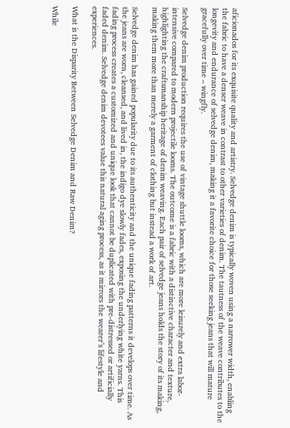aficionados for its exquisite quality and artistry. Selvedge denim is typically woven using a narrower width, enabling the fabric to have a denser weave in contrast to other varieties of denim. The tautness of the weave contributes to the longevity and endurance of selvedge denim, making it a favorite choice for those seeking jeans that will mature gracefully over time – wingfly.

Selvedge denim production requires the use of vintage shuttle looms, which are more leisurely and extra labor-intensive compared to modern projectile looms. The outcome is a fabric with a distinctive character and texture, highlighting the craftsmanship heritage of denim weaving. Each pair of selvedge jeans holds the story of its making, making them more than merely a garment of clothing but instead a work of art.

Selvedge denim has gained popularity due to its authenticity and the unique fading patterns it develops over time. As the jeans are worn, cleansed, and lived in, the indigo dye slowly fades, exposing the underlying white yarns. This fading process creates a customized and unique look that cannot be duplicated with pre-distressed or artificially faded denim. Selvedge denim devotees value this natural aging process, as it mirrors the wearer’s lifestyle and experiences.

What is the Disparity Between Selvedge Denim and Raw Denim?

While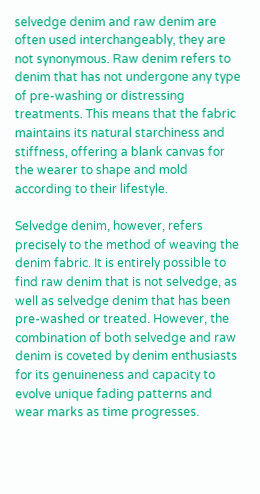selvedge denim and raw denim are often used interchangeably, they are not synonymous. Raw denim refers to denim that has not undergone any type of pre-washing or distressing treatments. This means that the fabric maintains its natural starchiness and stiffness, offering a blank canvas for the wearer to shape and mold according to their lifestyle.

Selvedge denim, however, refers precisely to the method of weaving the denim fabric. It is entirely possible to find raw denim that is not selvedge, as well as selvedge denim that has been pre-washed or treated. However, the combination of both selvedge and raw denim is coveted by denim enthusiasts for its genuineness and capacity to evolve unique fading patterns and wear marks as time progresses.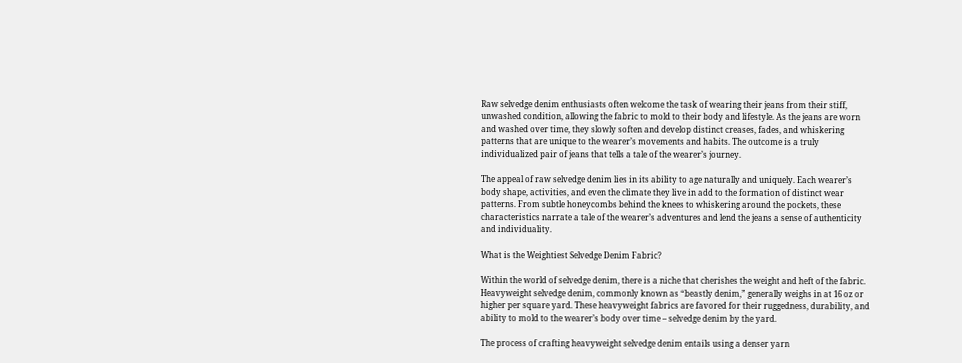Raw selvedge denim enthusiasts often welcome the task of wearing their jeans from their stiff, unwashed condition, allowing the fabric to mold to their body and lifestyle. As the jeans are worn and washed over time, they slowly soften and develop distinct creases, fades, and whiskering patterns that are unique to the wearer’s movements and habits. The outcome is a truly individualized pair of jeans that tells a tale of the wearer’s journey.

The appeal of raw selvedge denim lies in its ability to age naturally and uniquely. Each wearer’s body shape, activities, and even the climate they live in add to the formation of distinct wear patterns. From subtle honeycombs behind the knees to whiskering around the pockets, these characteristics narrate a tale of the wearer’s adventures and lend the jeans a sense of authenticity and individuality.

What is the Weightiest Selvedge Denim Fabric?

Within the world of selvedge denim, there is a niche that cherishes the weight and heft of the fabric. Heavyweight selvedge denim, commonly known as “beastly denim,” generally weighs in at 16 oz or higher per square yard. These heavyweight fabrics are favored for their ruggedness, durability, and ability to mold to the wearer’s body over time – selvedge denim by the yard.

The process of crafting heavyweight selvedge denim entails using a denser yarn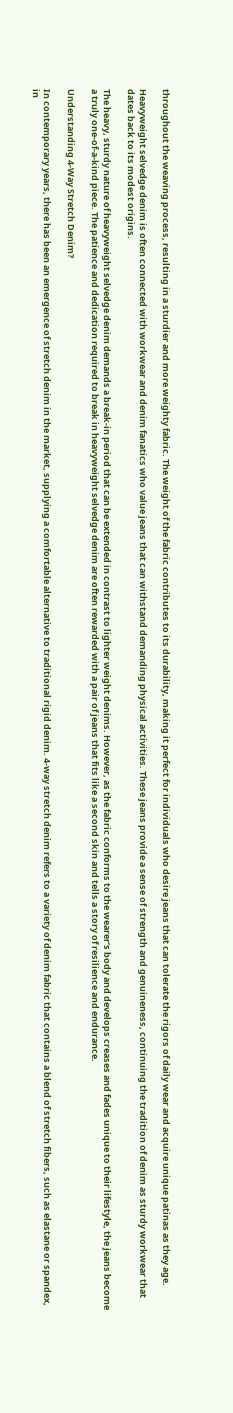throughout the weaving process, resulting in a sturdier and more weighty fabric. The weight of the fabric contributes to its durability, making it perfect for individuals who desire jeans that can tolerate the rigors of daily wear and acquire unique patinas as they age.

Heavyweight selvedge denim is often connected with workwear and denim fanatics who value jeans that can withstand demanding physical activities. These jeans provide a sense of strength and genuineness, continuing the tradition of denim as sturdy workwear that dates back to its modest origins.

The heavy, sturdy nature of heavyweight selvedge denim demands a break-in period that can be extended in contrast to lighter weight denims. However, as the fabric conforms to the wearer’s body and develops creases and fades unique to their lifestyle, the jeans become a truly one-of-a-kind piece. The patience and dedication required to break in heavyweight selvedge denim are often rewarded with a pair of jeans that fits like a second skin and tells a story of resilience and endurance.

Understanding 4-Way Stretch Denim?

In contemporary years, there has been an emergence of stretch denim in the market, supplying a comfortable alternative to traditional rigid denim. 4-way stretch denim refers to a variety of denim fabric that contains a blend of stretch fibers, such as elastane or spandex, in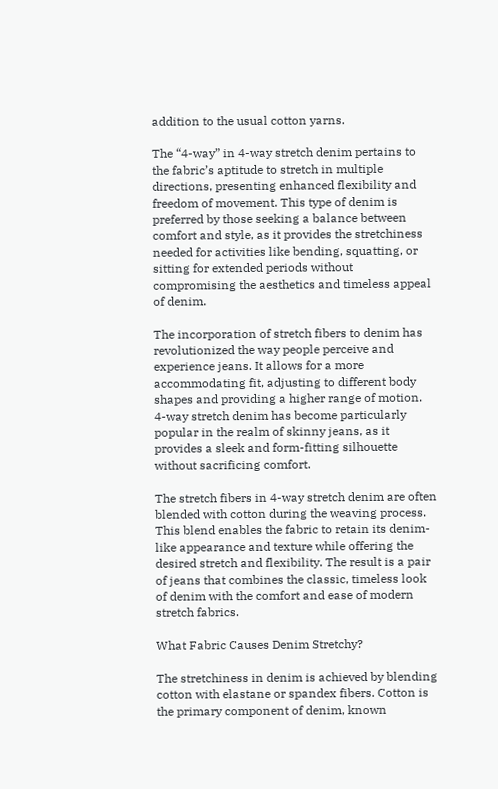addition to the usual cotton yarns.

The “4-way” in 4-way stretch denim pertains to the fabric’s aptitude to stretch in multiple directions, presenting enhanced flexibility and freedom of movement. This type of denim is preferred by those seeking a balance between comfort and style, as it provides the stretchiness needed for activities like bending, squatting, or sitting for extended periods without compromising the aesthetics and timeless appeal of denim.

The incorporation of stretch fibers to denim has revolutionized the way people perceive and experience jeans. It allows for a more accommodating fit, adjusting to different body shapes and providing a higher range of motion. 4-way stretch denim has become particularly popular in the realm of skinny jeans, as it provides a sleek and form-fitting silhouette without sacrificing comfort.

The stretch fibers in 4-way stretch denim are often blended with cotton during the weaving process. This blend enables the fabric to retain its denim-like appearance and texture while offering the desired stretch and flexibility. The result is a pair of jeans that combines the classic, timeless look of denim with the comfort and ease of modern stretch fabrics.

What Fabric Causes Denim Stretchy?

The stretchiness in denim is achieved by blending cotton with elastane or spandex fibers. Cotton is the primary component of denim, known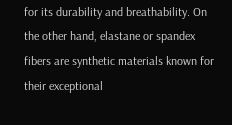for its durability and breathability. On the other hand, elastane or spandex fibers are synthetic materials known for their exceptional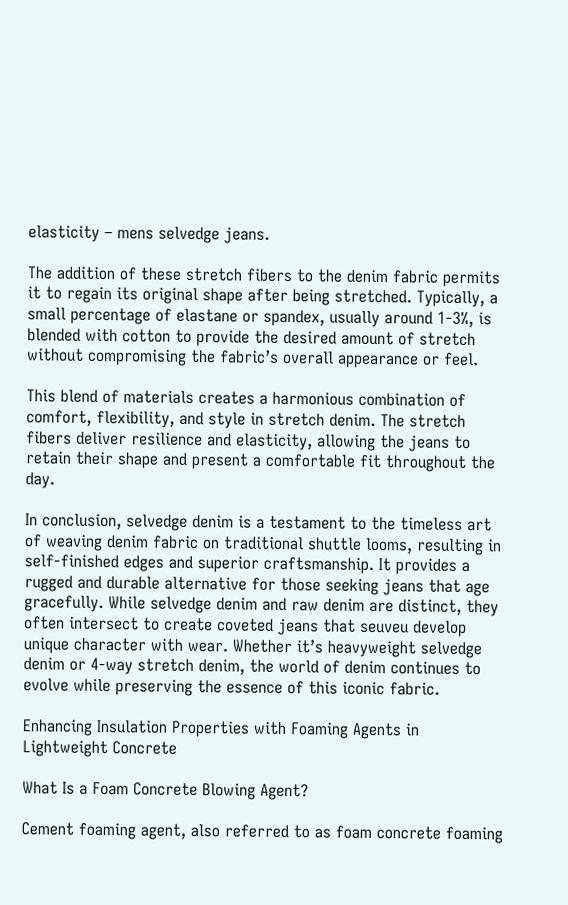elasticity – mens selvedge jeans.

The addition of these stretch fibers to the denim fabric permits it to regain its original shape after being stretched. Typically, a small percentage of elastane or spandex, usually around 1-3%, is blended with cotton to provide the desired amount of stretch without compromising the fabric’s overall appearance or feel.

This blend of materials creates a harmonious combination of comfort, flexibility, and style in stretch denim. The stretch fibers deliver resilience and elasticity, allowing the jeans to retain their shape and present a comfortable fit throughout the day.

In conclusion, selvedge denim is a testament to the timeless art of weaving denim fabric on traditional shuttle looms, resulting in self-finished edges and superior craftsmanship. It provides a rugged and durable alternative for those seeking jeans that age gracefully. While selvedge denim and raw denim are distinct, they often intersect to create coveted jeans that seuveu develop unique character with wear. Whether it’s heavyweight selvedge denim or 4-way stretch denim, the world of denim continues to evolve while preserving the essence of this iconic fabric.

Enhancing Insulation Properties with Foaming Agents in Lightweight Concrete

What Is a Foam Concrete Blowing Agent?

Cement foaming agent, also referred to as foam concrete foaming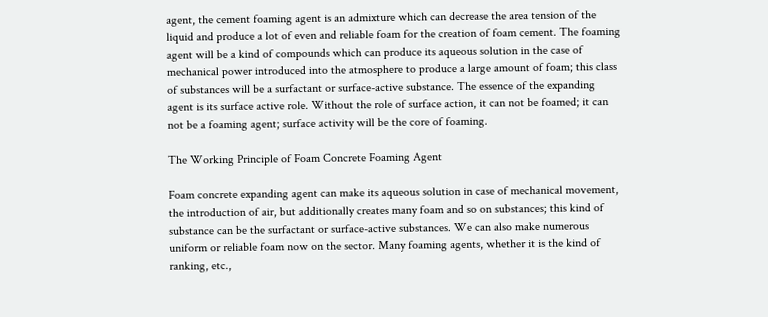agent, the cement foaming agent is an admixture which can decrease the area tension of the liquid and produce a lot of even and reliable foam for the creation of foam cement. The foaming agent will be a kind of compounds which can produce its aqueous solution in the case of mechanical power introduced into the atmosphere to produce a large amount of foam; this class of substances will be a surfactant or surface-active substance. The essence of the expanding agent is its surface active role. Without the role of surface action, it can not be foamed; it can not be a foaming agent; surface activity will be the core of foaming.

The Working Principle of Foam Concrete Foaming Agent

Foam concrete expanding agent can make its aqueous solution in case of mechanical movement, the introduction of air, but additionally creates many foam and so on substances; this kind of substance can be the surfactant or surface-active substances. We can also make numerous uniform or reliable foam now on the sector. Many foaming agents, whether it is the kind of ranking, etc.,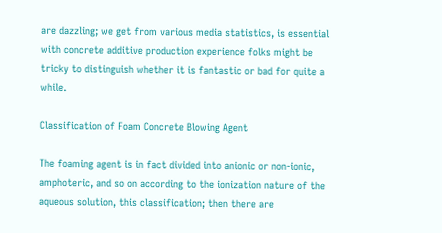are dazzling; we get from various media statistics, is essential with concrete additive production experience folks might be tricky to distinguish whether it is fantastic or bad for quite a while.

Classification of Foam Concrete Blowing Agent

The foaming agent is in fact divided into anionic or non-ionic, amphoteric, and so on according to the ionization nature of the aqueous solution, this classification; then there are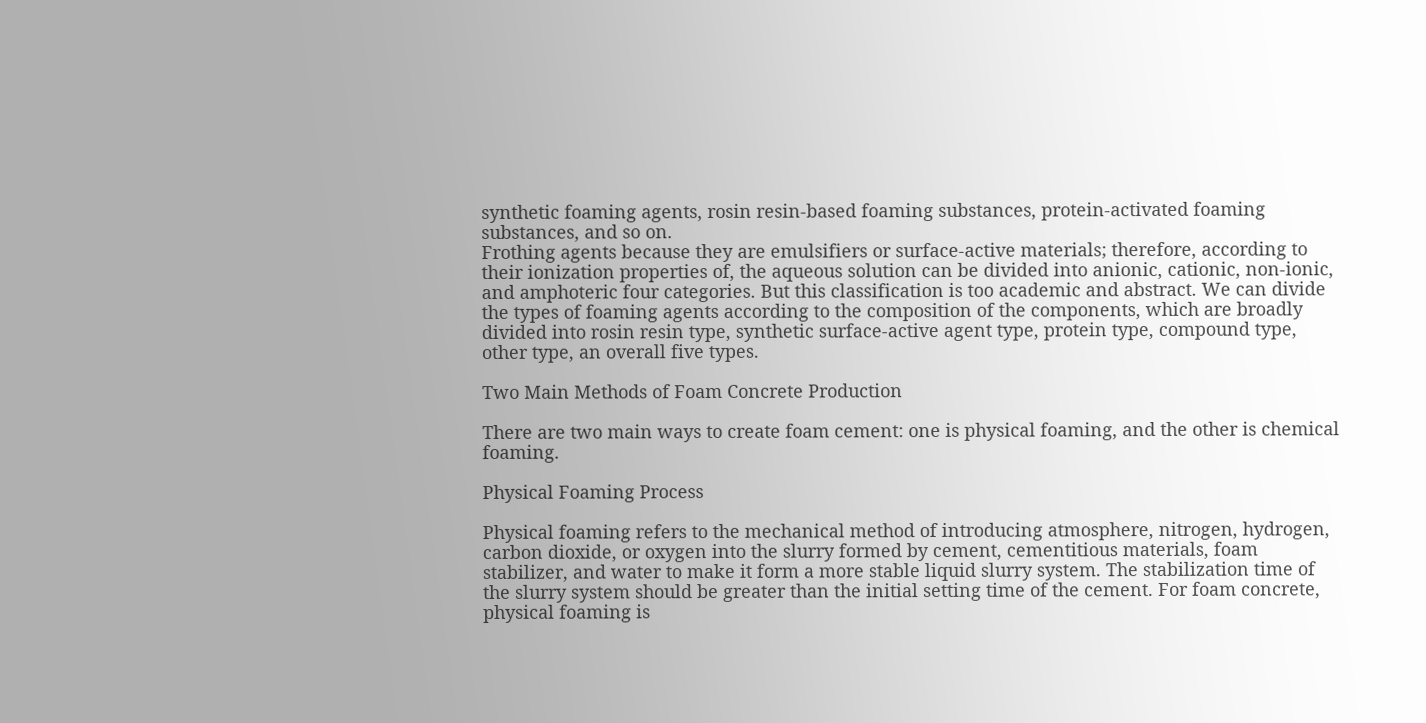synthetic foaming agents, rosin resin-based foaming substances, protein-activated foaming substances, and so on.
Frothing agents because they are emulsifiers or surface-active materials; therefore, according to their ionization properties of, the aqueous solution can be divided into anionic, cationic, non-ionic, and amphoteric four categories. But this classification is too academic and abstract. We can divide the types of foaming agents according to the composition of the components, which are broadly divided into rosin resin type, synthetic surface-active agent type, protein type, compound type, other type, an overall five types.

Two Main Methods of Foam Concrete Production

There are two main ways to create foam cement: one is physical foaming, and the other is chemical foaming.

Physical Foaming Process

Physical foaming refers to the mechanical method of introducing atmosphere, nitrogen, hydrogen, carbon dioxide, or oxygen into the slurry formed by cement, cementitious materials, foam stabilizer, and water to make it form a more stable liquid slurry system. The stabilization time of the slurry system should be greater than the initial setting time of the cement. For foam concrete, physical foaming is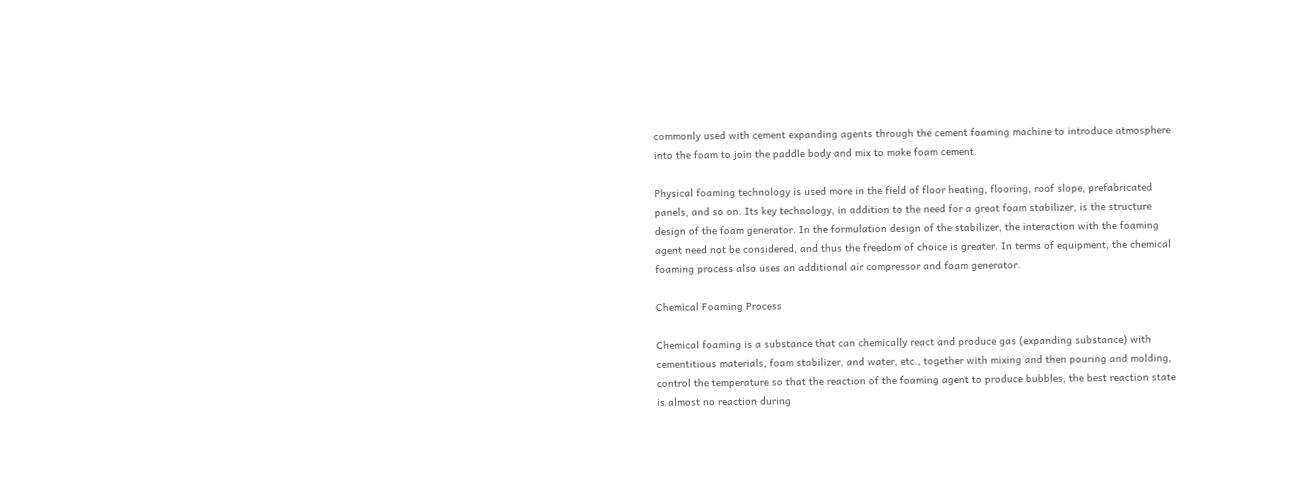commonly used with cement expanding agents through the cement foaming machine to introduce atmosphere into the foam to join the paddle body and mix to make foam cement.

Physical foaming technology is used more in the field of floor heating, flooring, roof slope, prefabricated panels, and so on. Its key technology, in addition to the need for a great foam stabilizer, is the structure design of the foam generator. In the formulation design of the stabilizer, the interaction with the foaming agent need not be considered, and thus the freedom of choice is greater. In terms of equipment, the chemical foaming process also uses an additional air compressor and foam generator.

Chemical Foaming Process

Chemical foaming is a substance that can chemically react and produce gas (expanding substance) with cementitious materials, foam stabilizer, and water, etc., together with mixing and then pouring and molding, control the temperature so that the reaction of the foaming agent to produce bubbles, the best reaction state is almost no reaction during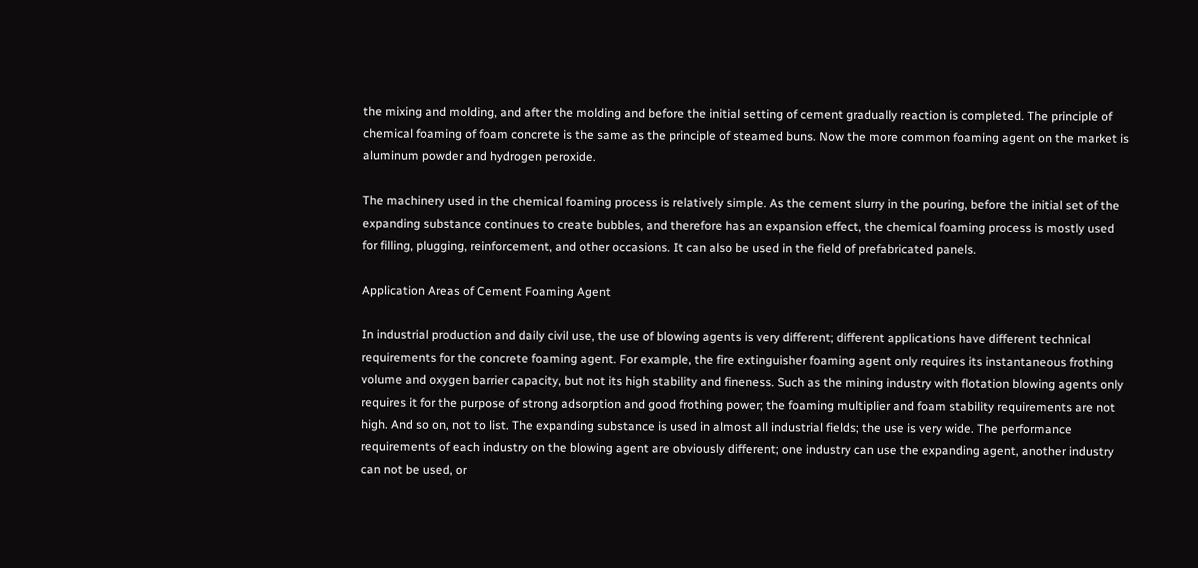the mixing and molding, and after the molding and before the initial setting of cement gradually reaction is completed. The principle of chemical foaming of foam concrete is the same as the principle of steamed buns. Now the more common foaming agent on the market is aluminum powder and hydrogen peroxide.

The machinery used in the chemical foaming process is relatively simple. As the cement slurry in the pouring, before the initial set of the expanding substance continues to create bubbles, and therefore has an expansion effect, the chemical foaming process is mostly used for filling, plugging, reinforcement, and other occasions. It can also be used in the field of prefabricated panels.

Application Areas of Cement Foaming Agent

In industrial production and daily civil use, the use of blowing agents is very different; different applications have different technical requirements for the concrete foaming agent. For example, the fire extinguisher foaming agent only requires its instantaneous frothing volume and oxygen barrier capacity, but not its high stability and fineness. Such as the mining industry with flotation blowing agents only requires it for the purpose of strong adsorption and good frothing power; the foaming multiplier and foam stability requirements are not high. And so on, not to list. The expanding substance is used in almost all industrial fields; the use is very wide. The performance requirements of each industry on the blowing agent are obviously different; one industry can use the expanding agent, another industry can not be used, or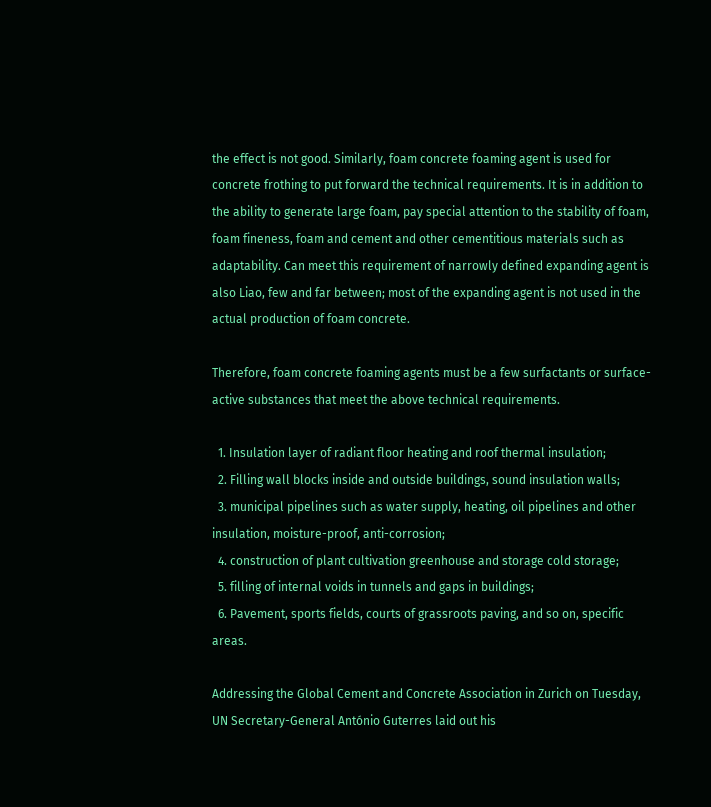the effect is not good. Similarly, foam concrete foaming agent is used for concrete frothing to put forward the technical requirements. It is in addition to the ability to generate large foam, pay special attention to the stability of foam, foam fineness, foam and cement and other cementitious materials such as adaptability. Can meet this requirement of narrowly defined expanding agent is also Liao, few and far between; most of the expanding agent is not used in the actual production of foam concrete.

Therefore, foam concrete foaming agents must be a few surfactants or surface-active substances that meet the above technical requirements.

  1. Insulation layer of radiant floor heating and roof thermal insulation;
  2. Filling wall blocks inside and outside buildings, sound insulation walls;
  3. municipal pipelines such as water supply, heating, oil pipelines and other insulation, moisture-proof, anti-corrosion;
  4. construction of plant cultivation greenhouse and storage cold storage;
  5. filling of internal voids in tunnels and gaps in buildings;
  6. Pavement, sports fields, courts of grassroots paving, and so on, specific areas.

Addressing the Global Cement and Concrete Association in Zurich on Tuesday, UN Secretary-General António Guterres laid out his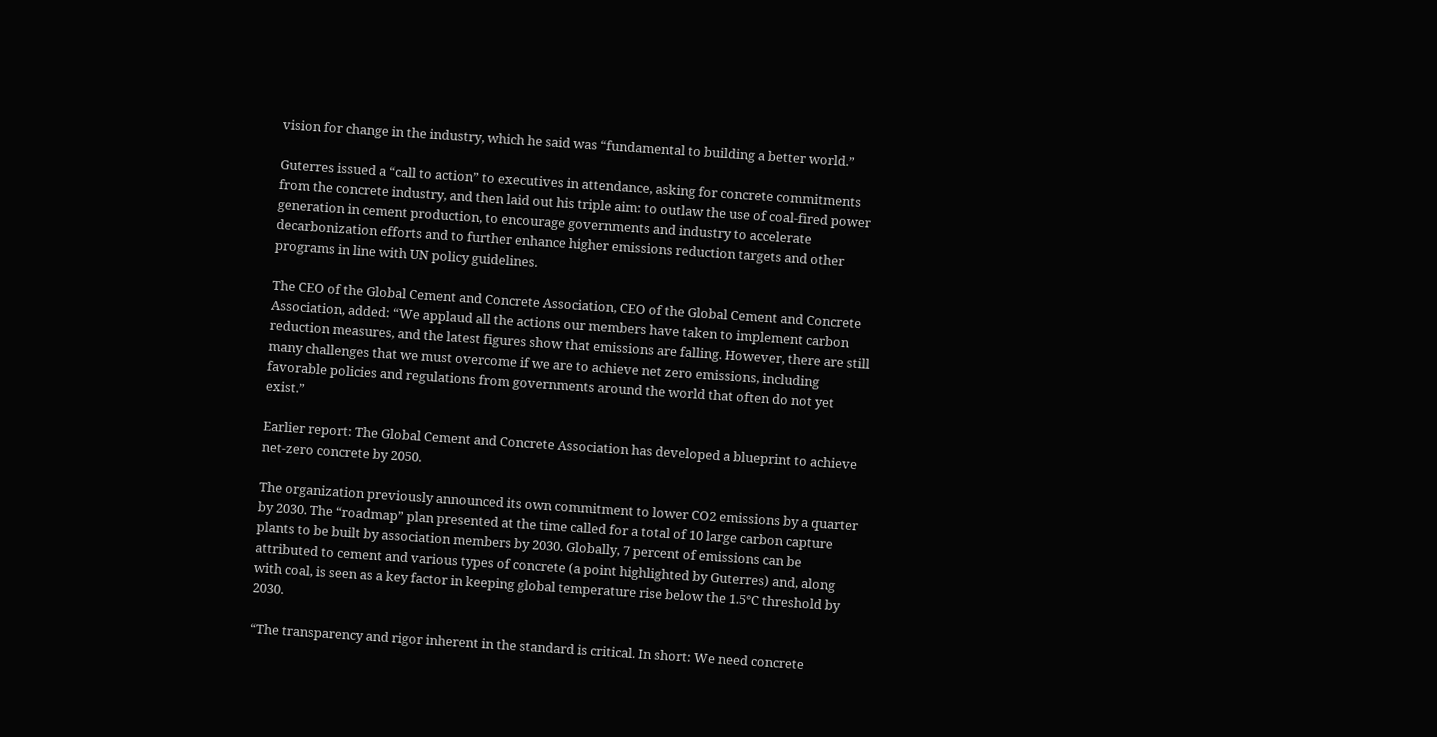vision for change in the industry, which he said was “fundamental to building a better world.”

Guterres issued a “call to action” to executives in attendance, asking for concrete commitments from the concrete industry, and then laid out his triple aim: to outlaw the use of coal-fired power generation in cement production, to encourage governments and industry to accelerate decarbonization efforts and to further enhance higher emissions reduction targets and other programs in line with UN policy guidelines.

The CEO of the Global Cement and Concrete Association, CEO of the Global Cement and Concrete Association, added: “We applaud all the actions our members have taken to implement carbon reduction measures, and the latest figures show that emissions are falling. However, there are still many challenges that we must overcome if we are to achieve net zero emissions, including favorable policies and regulations from governments around the world that often do not yet exist.”

Earlier report: The Global Cement and Concrete Association has developed a blueprint to achieve net-zero concrete by 2050.

The organization previously announced its own commitment to lower CO2 emissions by a quarter by 2030. The “roadmap” plan presented at the time called for a total of 10 large carbon capture plants to be built by association members by 2030. Globally, 7 percent of emissions can be attributed to cement and various types of concrete (a point highlighted by Guterres) and, along with coal, is seen as a key factor in keeping global temperature rise below the 1.5°C threshold by 2030.

“The transparency and rigor inherent in the standard is critical. In short: We need concrete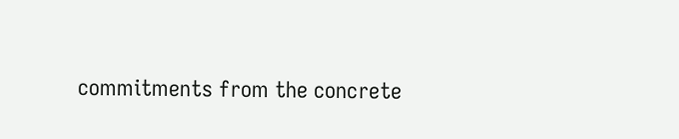commitments from the concrete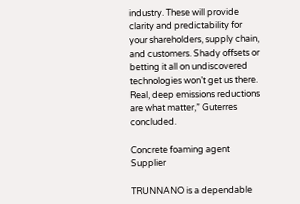industry. These will provide clarity and predictability for your shareholders, supply chain, and customers. Shady offsets or betting it all on undiscovered technologies won’t get us there. Real, deep emissions reductions are what matter,” Guterres concluded.

Concrete foaming agent Supplier

TRUNNANO is a dependable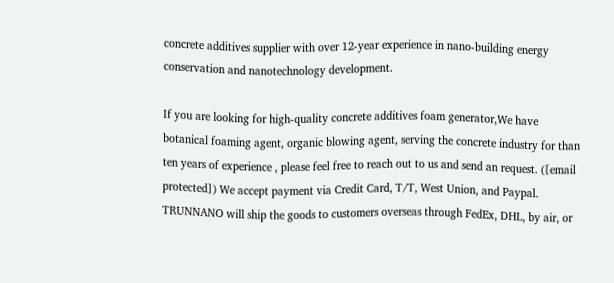concrete additives supplier with over 12-year experience in nano-building energy conservation and nanotechnology development.

If you are looking for high-quality concrete additives foam generator,We have botanical foaming agent, organic blowing agent, serving the concrete industry for than ten years of experience , please feel free to reach out to us and send an request. ([email protected]) We accept payment via Credit Card, T/T, West Union, and Paypal. TRUNNANO will ship the goods to customers overseas through FedEx, DHL, by air, or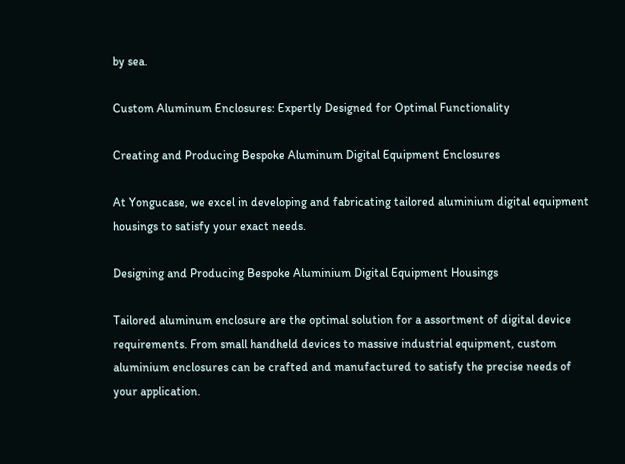by sea.

Custom Aluminum Enclosures: Expertly Designed for Optimal Functionality

Creating and Producing Bespoke Aluminum Digital Equipment Enclosures

At Yongucase, we excel in developing and fabricating tailored aluminium digital equipment housings to satisfy your exact needs.

Designing and Producing Bespoke Aluminium Digital Equipment Housings

Tailored aluminum enclosure are the optimal solution for a assortment of digital device requirements. From small handheld devices to massive industrial equipment, custom aluminium enclosures can be crafted and manufactured to satisfy the precise needs of your application.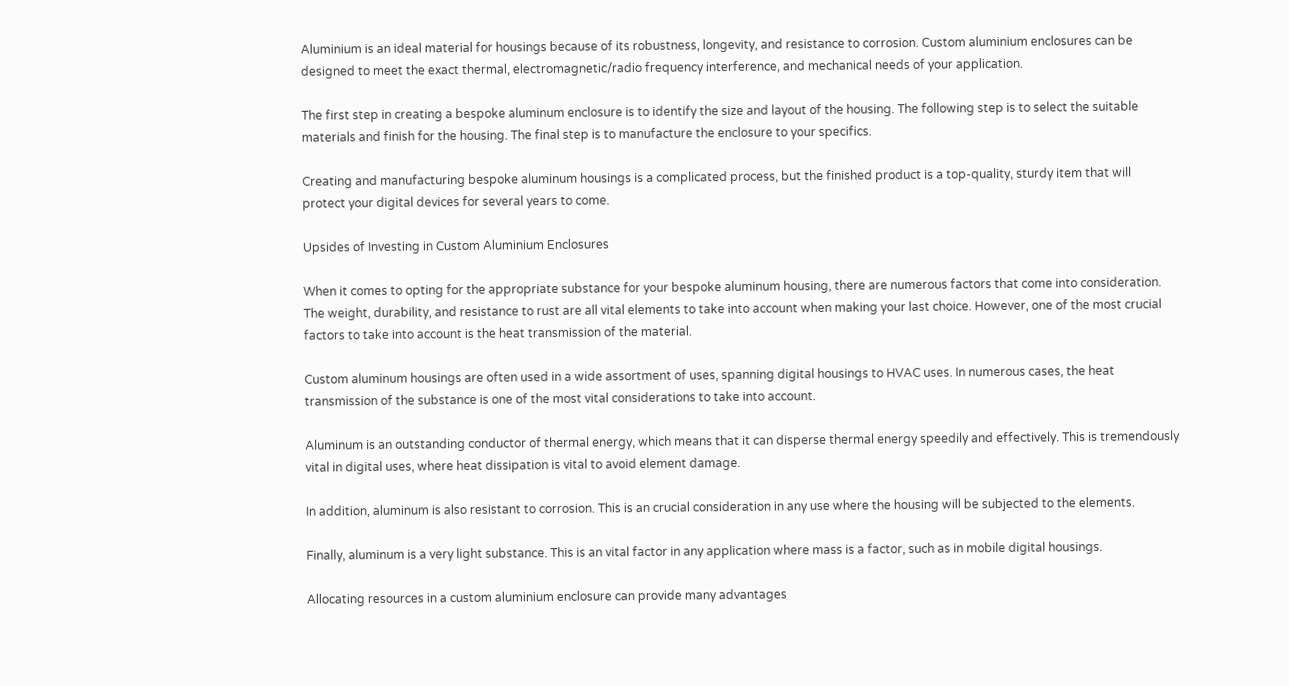Aluminium is an ideal material for housings because of its robustness, longevity, and resistance to corrosion. Custom aluminium enclosures can be designed to meet the exact thermal, electromagnetic/radio frequency interference, and mechanical needs of your application.

The first step in creating a bespoke aluminum enclosure is to identify the size and layout of the housing. The following step is to select the suitable materials and finish for the housing. The final step is to manufacture the enclosure to your specifics.

Creating and manufacturing bespoke aluminum housings is a complicated process, but the finished product is a top-quality, sturdy item that will protect your digital devices for several years to come.

Upsides of Investing in Custom Aluminium Enclosures

When it comes to opting for the appropriate substance for your bespoke aluminum housing, there are numerous factors that come into consideration. The weight, durability, and resistance to rust are all vital elements to take into account when making your last choice. However, one of the most crucial factors to take into account is the heat transmission of the material.

Custom aluminum housings are often used in a wide assortment of uses, spanning digital housings to HVAC uses. In numerous cases, the heat transmission of the substance is one of the most vital considerations to take into account.

Aluminum is an outstanding conductor of thermal energy, which means that it can disperse thermal energy speedily and effectively. This is tremendously vital in digital uses, where heat dissipation is vital to avoid element damage.

In addition, aluminum is also resistant to corrosion. This is an crucial consideration in any use where the housing will be subjected to the elements.

Finally, aluminum is a very light substance. This is an vital factor in any application where mass is a factor, such as in mobile digital housings.

Allocating resources in a custom aluminium enclosure can provide many advantages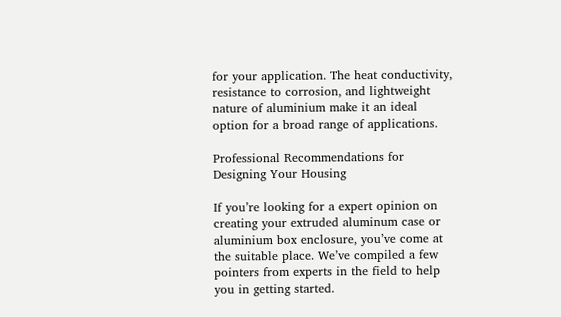for your application. The heat conductivity, resistance to corrosion, and lightweight nature of aluminium make it an ideal option for a broad range of applications.

Professional Recommendations for Designing Your Housing

If you’re looking for a expert opinion on creating your extruded aluminum case or aluminium box enclosure, you’ve come at the suitable place. We’ve compiled a few pointers from experts in the field to help you in getting started.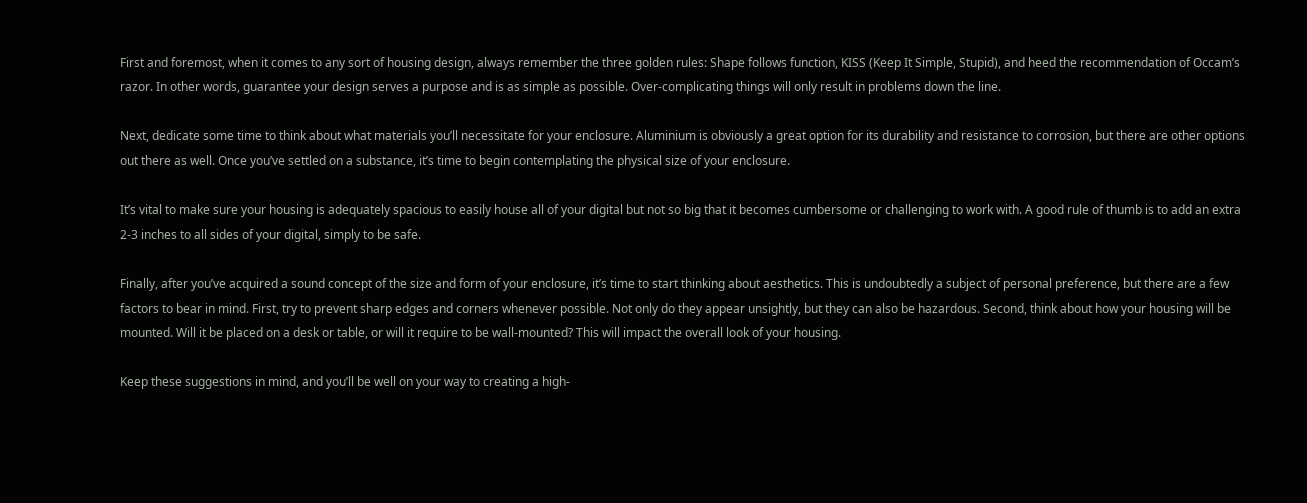First and foremost, when it comes to any sort of housing design, always remember the three golden rules: Shape follows function, KISS (Keep It Simple, Stupid), and heed the recommendation of Occam’s razor. In other words, guarantee your design serves a purpose and is as simple as possible. Over-complicating things will only result in problems down the line.

Next, dedicate some time to think about what materials you’ll necessitate for your enclosure. Aluminium is obviously a great option for its durability and resistance to corrosion, but there are other options out there as well. Once you’ve settled on a substance, it’s time to begin contemplating the physical size of your enclosure.

It’s vital to make sure your housing is adequately spacious to easily house all of your digital but not so big that it becomes cumbersome or challenging to work with. A good rule of thumb is to add an extra 2-3 inches to all sides of your digital, simply to be safe.

Finally, after you’ve acquired a sound concept of the size and form of your enclosure, it’s time to start thinking about aesthetics. This is undoubtedly a subject of personal preference, but there are a few factors to bear in mind. First, try to prevent sharp edges and corners whenever possible. Not only do they appear unsightly, but they can also be hazardous. Second, think about how your housing will be mounted. Will it be placed on a desk or table, or will it require to be wall-mounted? This will impact the overall look of your housing.

Keep these suggestions in mind, and you’ll be well on your way to creating a high-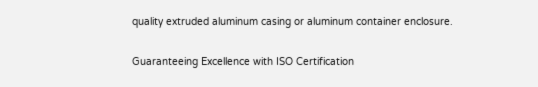quality extruded aluminum casing or aluminum container enclosure.

Guaranteeing Excellence with ISO Certification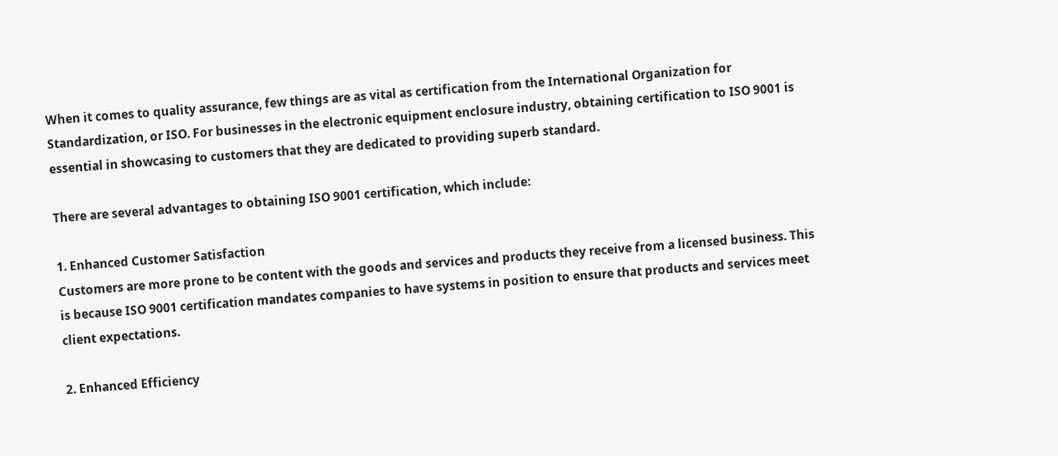When it comes to quality assurance, few things are as vital as certification from the International Organization for Standardization, or ISO. For businesses in the electronic equipment enclosure industry, obtaining certification to ISO 9001 is essential in showcasing to customers that they are dedicated to providing superb standard.

There are several advantages to obtaining ISO 9001 certification, which include:

1. Enhanced Customer Satisfaction
Customers are more prone to be content with the goods and services and products they receive from a licensed business. This is because ISO 9001 certification mandates companies to have systems in position to ensure that products and services meet client expectations.

2. Enhanced Efficiency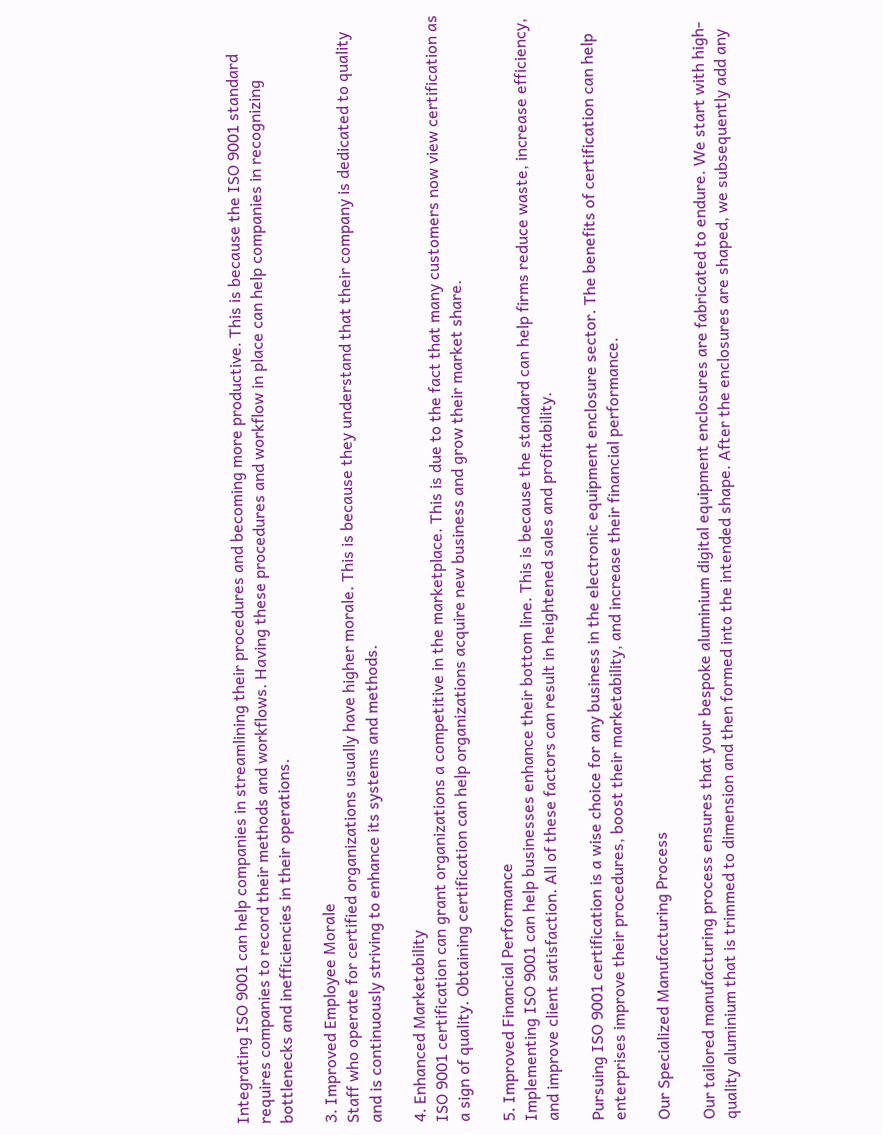Integrating ISO 9001 can help companies in streamlining their procedures and becoming more productive. This is because the ISO 9001 standard requires companies to record their methods and workflows. Having these procedures and workflow in place can help companies in recognizing bottlenecks and inefficiencies in their operations.

3. Improved Employee Morale
Staff who operate for certified organizations usually have higher morale. This is because they understand that their company is dedicated to quality and is continuously striving to enhance its systems and methods.

4. Enhanced Marketability
ISO 9001 certification can grant organizations a competitive in the marketplace. This is due to the fact that many customers now view certification as a sign of quality. Obtaining certification can help organizations acquire new business and grow their market share.

5. Improved Financial Performance
Implementing ISO 9001 can help businesses enhance their bottom line. This is because the standard can help firms reduce waste, increase efficiency, and improve client satisfaction. All of these factors can result in heightened sales and profitability.

Pursuing ISO 9001 certification is a wise choice for any business in the electronic equipment enclosure sector. The benefits of certification can help enterprises improve their procedures, boost their marketability, and increase their financial performance.

Our Specialized Manufacturing Process

Our tailored manufacturing process ensures that your bespoke aluminium digital equipment enclosures are fabricated to endure. We start with high-quality aluminium that is trimmed to dimension and then formed into the intended shape. After the enclosures are shaped, we subsequently add any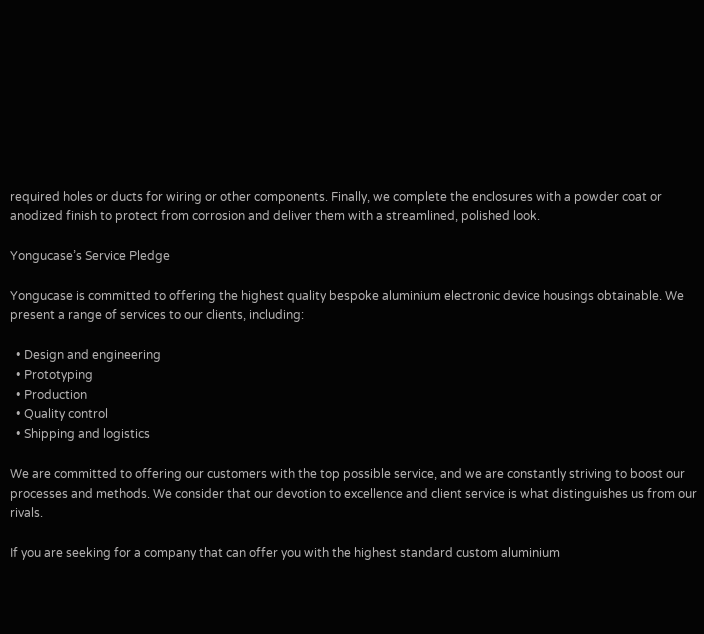required holes or ducts for wiring or other components. Finally, we complete the enclosures with a powder coat or anodized finish to protect from corrosion and deliver them with a streamlined, polished look.

Yongucase’s Service Pledge

Yongucase is committed to offering the highest quality bespoke aluminium electronic device housings obtainable. We present a range of services to our clients, including:

  • Design and engineering
  • Prototyping
  • Production
  • Quality control
  • Shipping and logistics

We are committed to offering our customers with the top possible service, and we are constantly striving to boost our processes and methods. We consider that our devotion to excellence and client service is what distinguishes us from our rivals.

If you are seeking for a company that can offer you with the highest standard custom aluminium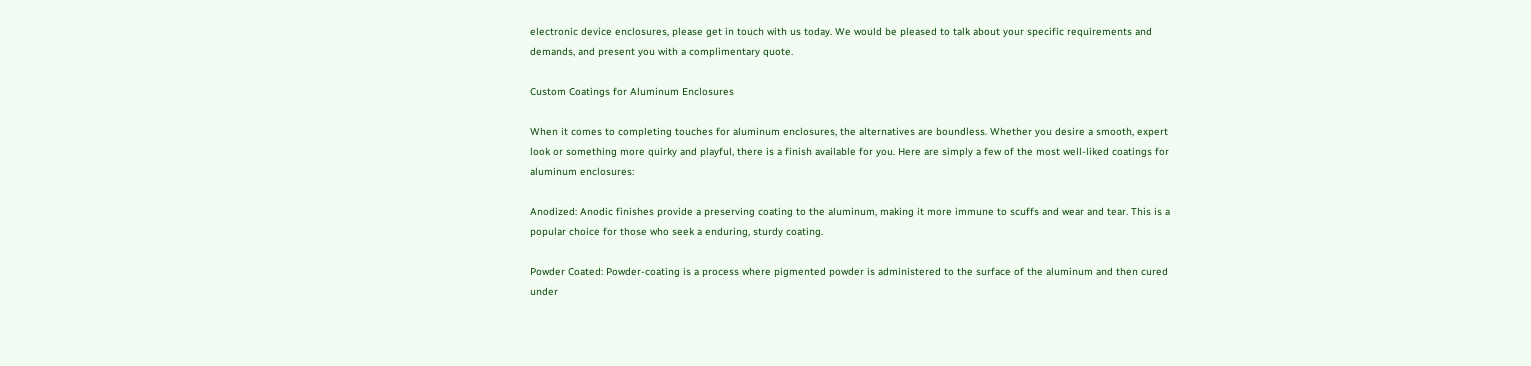electronic device enclosures, please get in touch with us today. We would be pleased to talk about your specific requirements and demands, and present you with a complimentary quote.

Custom Coatings for Aluminum Enclosures

When it comes to completing touches for aluminum enclosures, the alternatives are boundless. Whether you desire a smooth, expert look or something more quirky and playful, there is a finish available for you. Here are simply a few of the most well-liked coatings for aluminum enclosures:

Anodized: Anodic finishes provide a preserving coating to the aluminum, making it more immune to scuffs and wear and tear. This is a popular choice for those who seek a enduring, sturdy coating.

Powder Coated: Powder-coating is a process where pigmented powder is administered to the surface of the aluminum and then cured under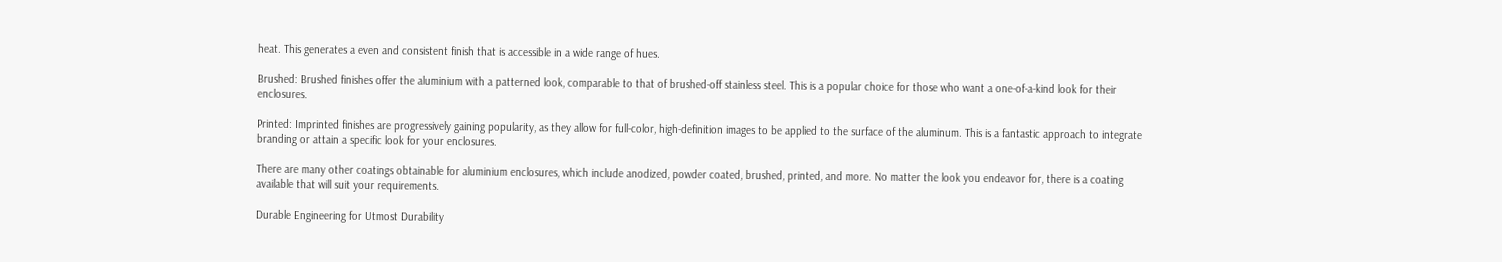heat. This generates a even and consistent finish that is accessible in a wide range of hues.

Brushed: Brushed finishes offer the aluminium with a patterned look, comparable to that of brushed-off stainless steel. This is a popular choice for those who want a one-of-a-kind look for their enclosures.

Printed: Imprinted finishes are progressively gaining popularity, as they allow for full-color, high-definition images to be applied to the surface of the aluminum. This is a fantastic approach to integrate branding or attain a specific look for your enclosures.

There are many other coatings obtainable for aluminium enclosures, which include anodized, powder coated, brushed, printed, and more. No matter the look you endeavor for, there is a coating available that will suit your requirements.

Durable Engineering for Utmost Durability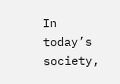In today’s society,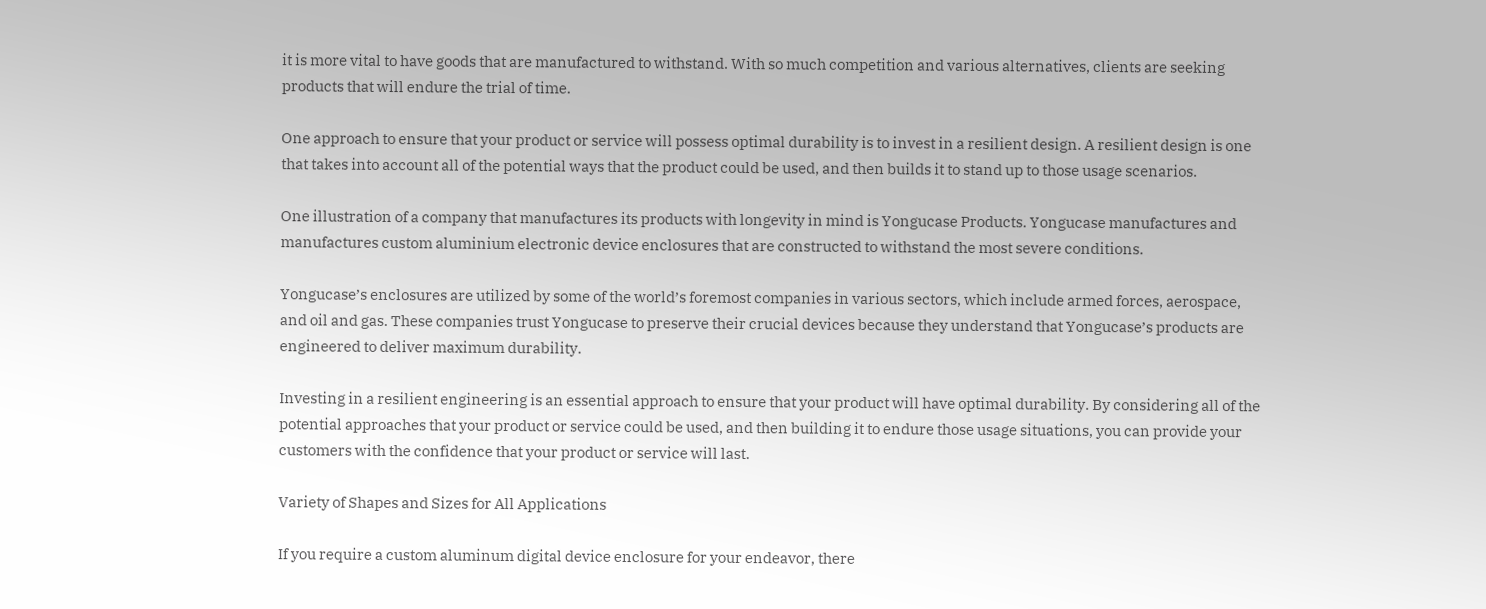it is more vital to have goods that are manufactured to withstand. With so much competition and various alternatives, clients are seeking products that will endure the trial of time.

One approach to ensure that your product or service will possess optimal durability is to invest in a resilient design. A resilient design is one that takes into account all of the potential ways that the product could be used, and then builds it to stand up to those usage scenarios.

One illustration of a company that manufactures its products with longevity in mind is Yongucase Products. Yongucase manufactures and manufactures custom aluminium electronic device enclosures that are constructed to withstand the most severe conditions.

Yongucase’s enclosures are utilized by some of the world’s foremost companies in various sectors, which include armed forces, aerospace, and oil and gas. These companies trust Yongucase to preserve their crucial devices because they understand that Yongucase’s products are engineered to deliver maximum durability.

Investing in a resilient engineering is an essential approach to ensure that your product will have optimal durability. By considering all of the potential approaches that your product or service could be used, and then building it to endure those usage situations, you can provide your customers with the confidence that your product or service will last.

Variety of Shapes and Sizes for All Applications

If you require a custom aluminum digital device enclosure for your endeavor, there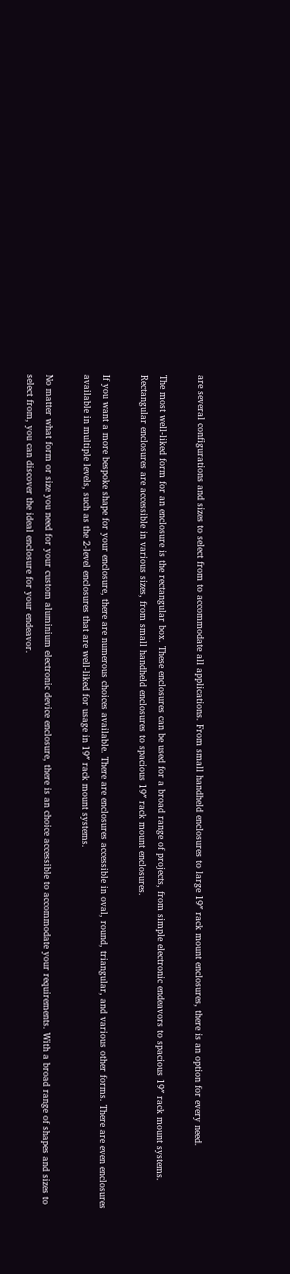are several configurations and sizes to select from to accommodate all applications. From small handheld enclosures to large 19″ rack mount enclosures, there is an option for every need.

The most well-liked form for an enclosure is the rectangular box. These enclosures can be used for a broad range of projects, from simple electronic endeavors to spacious 19″ rack mount systems. Rectangular enclosures are accessible in various sizes, from small handheld enclosures to spacious 19″ rack mount enclosures.

If you want a more bespoke shape for your enclosure, there are numerous choices available. There are enclosures accessible in oval, round, triangular, and various other forms. There are even enclosures available in multiple levels, such as the 2-level enclosures that are well-liked for usage in 19″ rack mount systems.

No matter what form or size you need for your custom aluminium electronic device enclosure, there is an choice accessible to accommodate your requirements. With a broad range of shapes and sizes to select from, you can discover the ideal enclosure for your endeavor.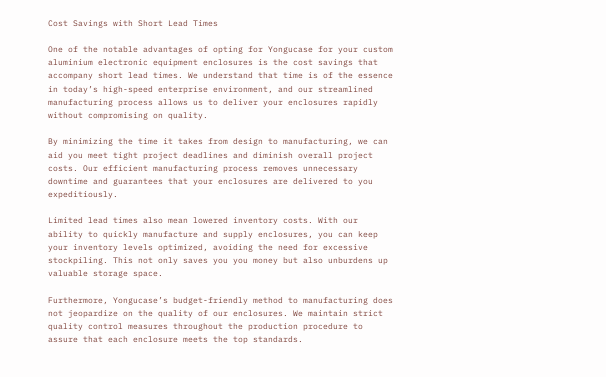Cost Savings with Short Lead Times

One of the notable advantages of opting for Yongucase for your custom aluminium electronic equipment enclosures is the cost savings that accompany short lead times. We understand that time is of the essence in today’s high-speed enterprise environment, and our streamlined manufacturing process allows us to deliver your enclosures rapidly without compromising on quality.

By minimizing the time it takes from design to manufacturing, we can aid you meet tight project deadlines and diminish overall project costs. Our efficient manufacturing process removes unnecessary downtime and guarantees that your enclosures are delivered to you expeditiously.

Limited lead times also mean lowered inventory costs. With our ability to quickly manufacture and supply enclosures, you can keep your inventory levels optimized, avoiding the need for excessive stockpiling. This not only saves you you money but also unburdens up valuable storage space.

Furthermore, Yongucase’s budget-friendly method to manufacturing does not jeopardize on the quality of our enclosures. We maintain strict quality control measures throughout the production procedure to assure that each enclosure meets the top standards.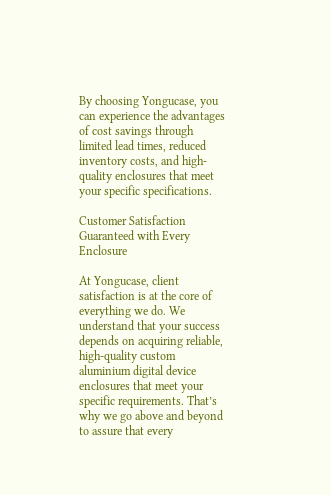By choosing Yongucase, you can experience the advantages of cost savings through limited lead times, reduced inventory costs, and high-quality enclosures that meet your specific specifications.

Customer Satisfaction Guaranteed with Every Enclosure

At Yongucase, client satisfaction is at the core of everything we do. We understand that your success depends on acquiring reliable, high-quality custom aluminium digital device enclosures that meet your specific requirements. That’s why we go above and beyond to assure that every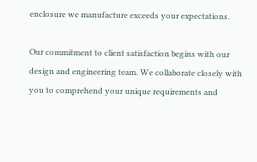enclosure we manufacture exceeds your expectations.

Our commitment to client satisfaction begins with our design and engineering team. We collaborate closely with you to comprehend your unique requirements and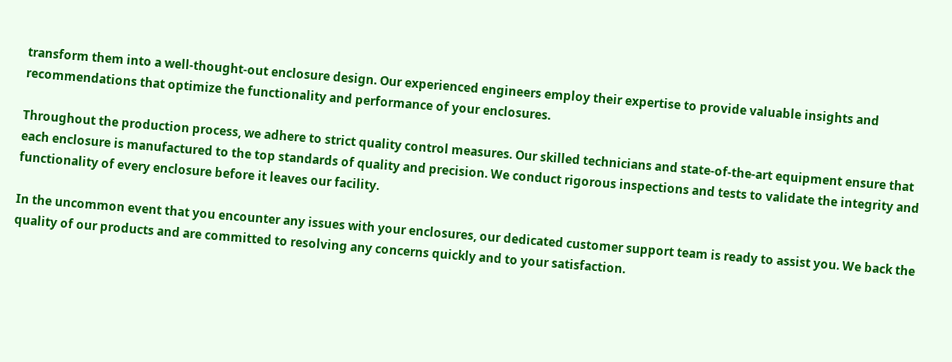transform them into a well-thought-out enclosure design. Our experienced engineers employ their expertise to provide valuable insights and recommendations that optimize the functionality and performance of your enclosures.

Throughout the production process, we adhere to strict quality control measures. Our skilled technicians and state-of-the-art equipment ensure that each enclosure is manufactured to the top standards of quality and precision. We conduct rigorous inspections and tests to validate the integrity and functionality of every enclosure before it leaves our facility.

In the uncommon event that you encounter any issues with your enclosures, our dedicated customer support team is ready to assist you. We back the quality of our products and are committed to resolving any concerns quickly and to your satisfaction.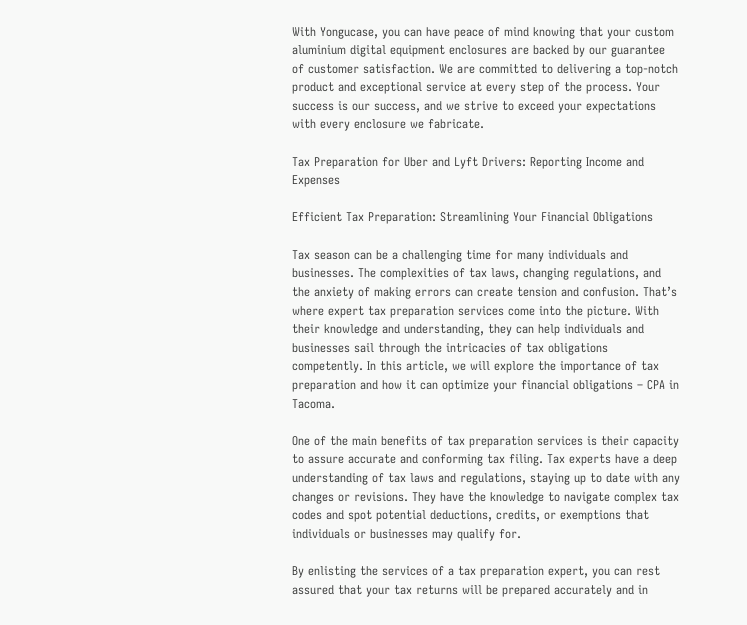With Yongucase, you can have peace of mind knowing that your custom aluminium digital equipment enclosures are backed by our guarantee of customer satisfaction. We are committed to delivering a top-notch product and exceptional service at every step of the process. Your success is our success, and we strive to exceed your expectations with every enclosure we fabricate.

Tax Preparation for Uber and Lyft Drivers: Reporting Income and Expenses

Efficient Tax Preparation: Streamlining Your Financial Obligations

Tax season can be a challenging time for many individuals and businesses. The complexities of tax laws, changing regulations, and the anxiety of making errors can create tension and confusion. That’s where expert tax preparation services come into the picture. With their knowledge and understanding, they can help individuals and businesses sail through the intricacies of tax obligations competently. In this article, we will explore the importance of tax preparation and how it can optimize your financial obligations – CPA in Tacoma.

One of the main benefits of tax preparation services is their capacity to assure accurate and conforming tax filing. Tax experts have a deep understanding of tax laws and regulations, staying up to date with any changes or revisions. They have the knowledge to navigate complex tax codes and spot potential deductions, credits, or exemptions that individuals or businesses may qualify for.

By enlisting the services of a tax preparation expert, you can rest assured that your tax returns will be prepared accurately and in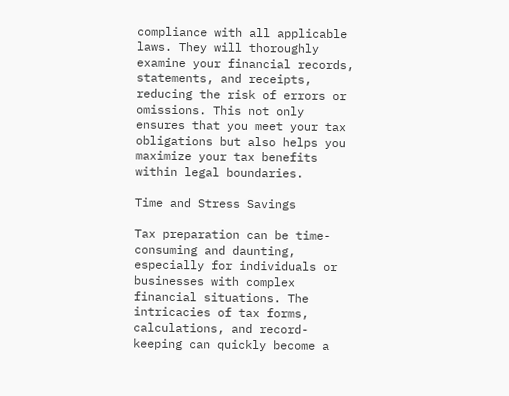compliance with all applicable laws. They will thoroughly examine your financial records, statements, and receipts, reducing the risk of errors or omissions. This not only ensures that you meet your tax obligations but also helps you maximize your tax benefits within legal boundaries.

Time and Stress Savings

Tax preparation can be time-consuming and daunting, especially for individuals or businesses with complex financial situations. The intricacies of tax forms, calculations, and record-keeping can quickly become a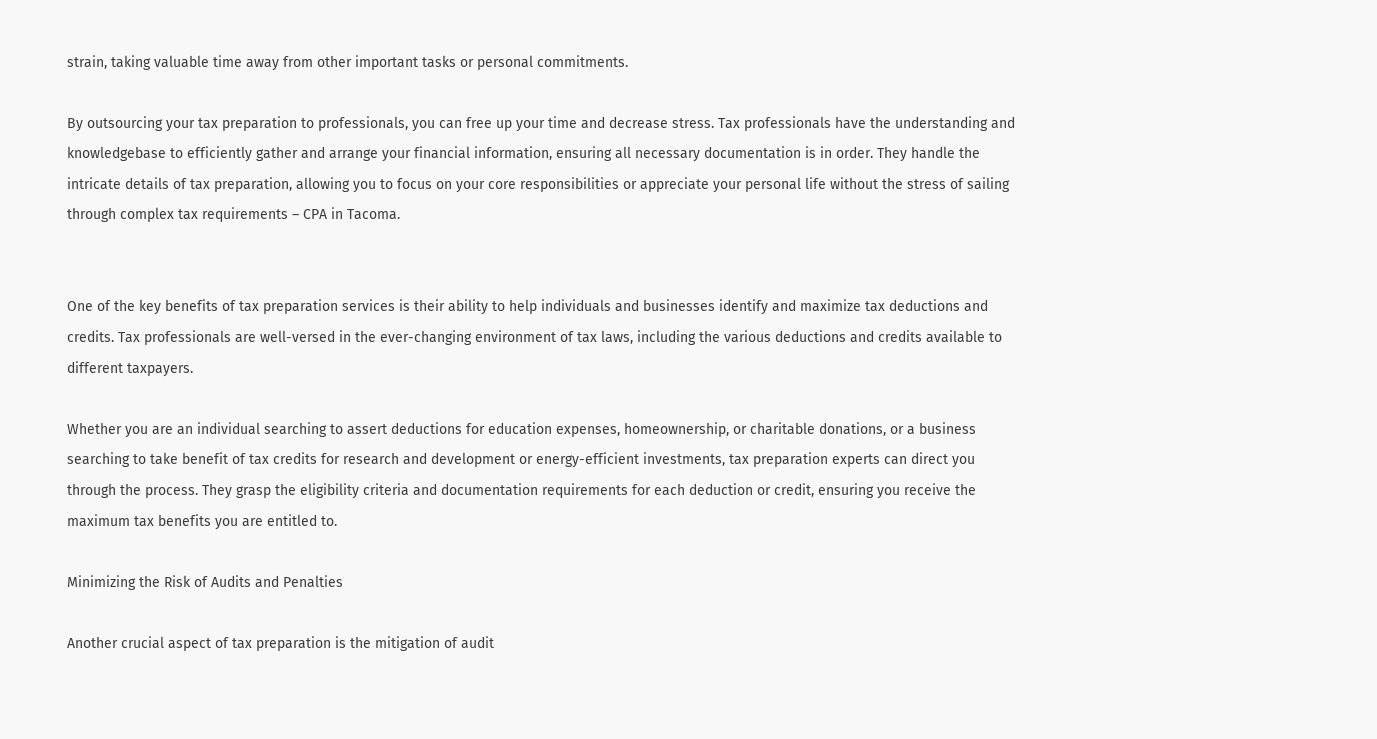strain, taking valuable time away from other important tasks or personal commitments.

By outsourcing your tax preparation to professionals, you can free up your time and decrease stress. Tax professionals have the understanding and knowledgebase to efficiently gather and arrange your financial information, ensuring all necessary documentation is in order. They handle the intricate details of tax preparation, allowing you to focus on your core responsibilities or appreciate your personal life without the stress of sailing through complex tax requirements – CPA in Tacoma.


One of the key benefits of tax preparation services is their ability to help individuals and businesses identify and maximize tax deductions and credits. Tax professionals are well-versed in the ever-changing environment of tax laws, including the various deductions and credits available to different taxpayers.

Whether you are an individual searching to assert deductions for education expenses, homeownership, or charitable donations, or a business searching to take benefit of tax credits for research and development or energy-efficient investments, tax preparation experts can direct you through the process. They grasp the eligibility criteria and documentation requirements for each deduction or credit, ensuring you receive the maximum tax benefits you are entitled to.

Minimizing the Risk of Audits and Penalties

Another crucial aspect of tax preparation is the mitigation of audit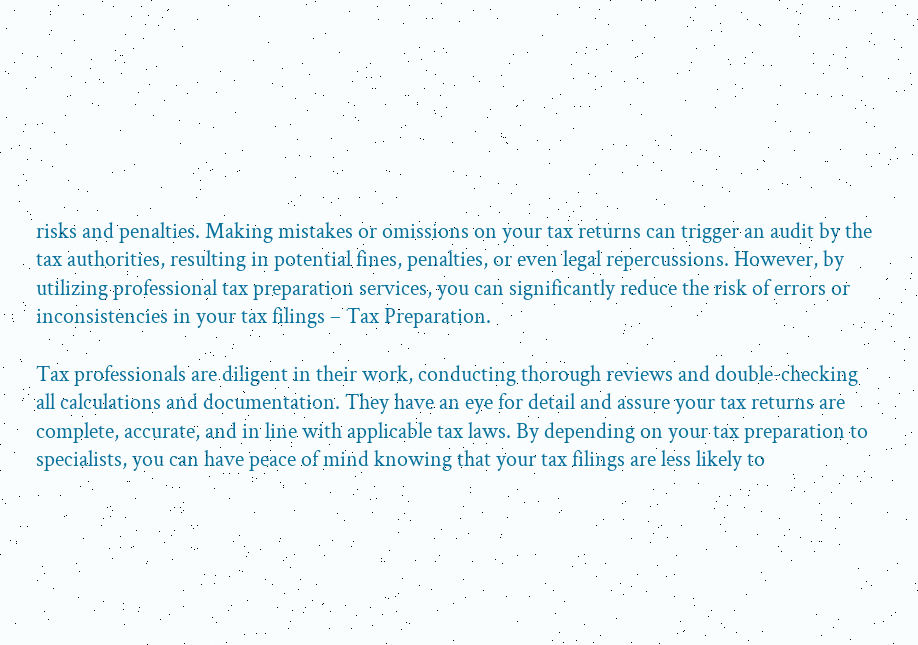risks and penalties. Making mistakes or omissions on your tax returns can trigger an audit by the tax authorities, resulting in potential fines, penalties, or even legal repercussions. However, by utilizing professional tax preparation services, you can significantly reduce the risk of errors or inconsistencies in your tax filings – Tax Preparation.

Tax professionals are diligent in their work, conducting thorough reviews and double-checking all calculations and documentation. They have an eye for detail and assure your tax returns are complete, accurate, and in line with applicable tax laws. By depending on your tax preparation to specialists, you can have peace of mind knowing that your tax filings are less likely to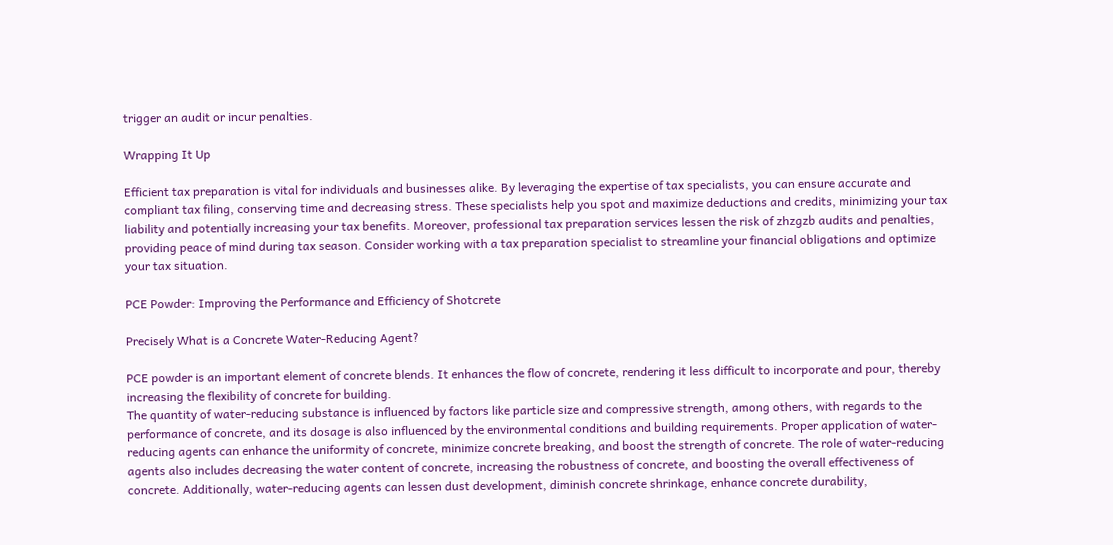trigger an audit or incur penalties.

Wrapping It Up

Efficient tax preparation is vital for individuals and businesses alike. By leveraging the expertise of tax specialists, you can ensure accurate and compliant tax filing, conserving time and decreasing stress. These specialists help you spot and maximize deductions and credits, minimizing your tax liability and potentially increasing your tax benefits. Moreover, professional tax preparation services lessen the risk of zhzgzb audits and penalties, providing peace of mind during tax season. Consider working with a tax preparation specialist to streamline your financial obligations and optimize your tax situation.

PCE Powder: Improving the Performance and Efficiency of Shotcrete

Precisely What is a Concrete Water-Reducing Agent?

PCE powder is an important element of concrete blends. It enhances the flow of concrete, rendering it less difficult to incorporate and pour, thereby increasing the flexibility of concrete for building.
The quantity of water-reducing substance is influenced by factors like particle size and compressive strength, among others, with regards to the performance of concrete, and its dosage is also influenced by the environmental conditions and building requirements. Proper application of water-reducing agents can enhance the uniformity of concrete, minimize concrete breaking, and boost the strength of concrete. The role of water-reducing agents also includes decreasing the water content of concrete, increasing the robustness of concrete, and boosting the overall effectiveness of concrete. Additionally, water-reducing agents can lessen dust development, diminish concrete shrinkage, enhance concrete durability,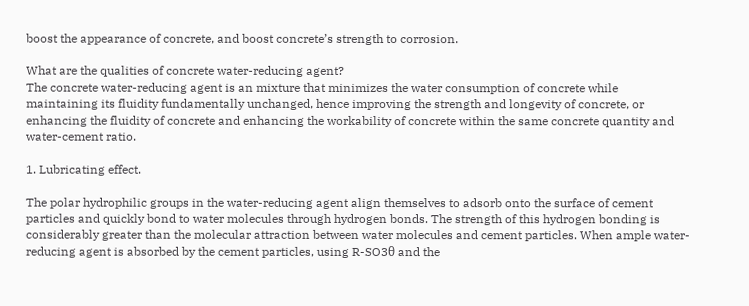boost the appearance of concrete, and boost concrete’s strength to corrosion.

What are the qualities of concrete water-reducing agent?
The concrete water-reducing agent is an mixture that minimizes the water consumption of concrete while maintaining its fluidity fundamentally unchanged, hence improving the strength and longevity of concrete, or enhancing the fluidity of concrete and enhancing the workability of concrete within the same concrete quantity and water-cement ratio.

1. Lubricating effect.

The polar hydrophilic groups in the water-reducing agent align themselves to adsorb onto the surface of cement particles and quickly bond to water molecules through hydrogen bonds. The strength of this hydrogen bonding is considerably greater than the molecular attraction between water molecules and cement particles. When ample water-reducing agent is absorbed by the cement particles, using R-SO3θ and the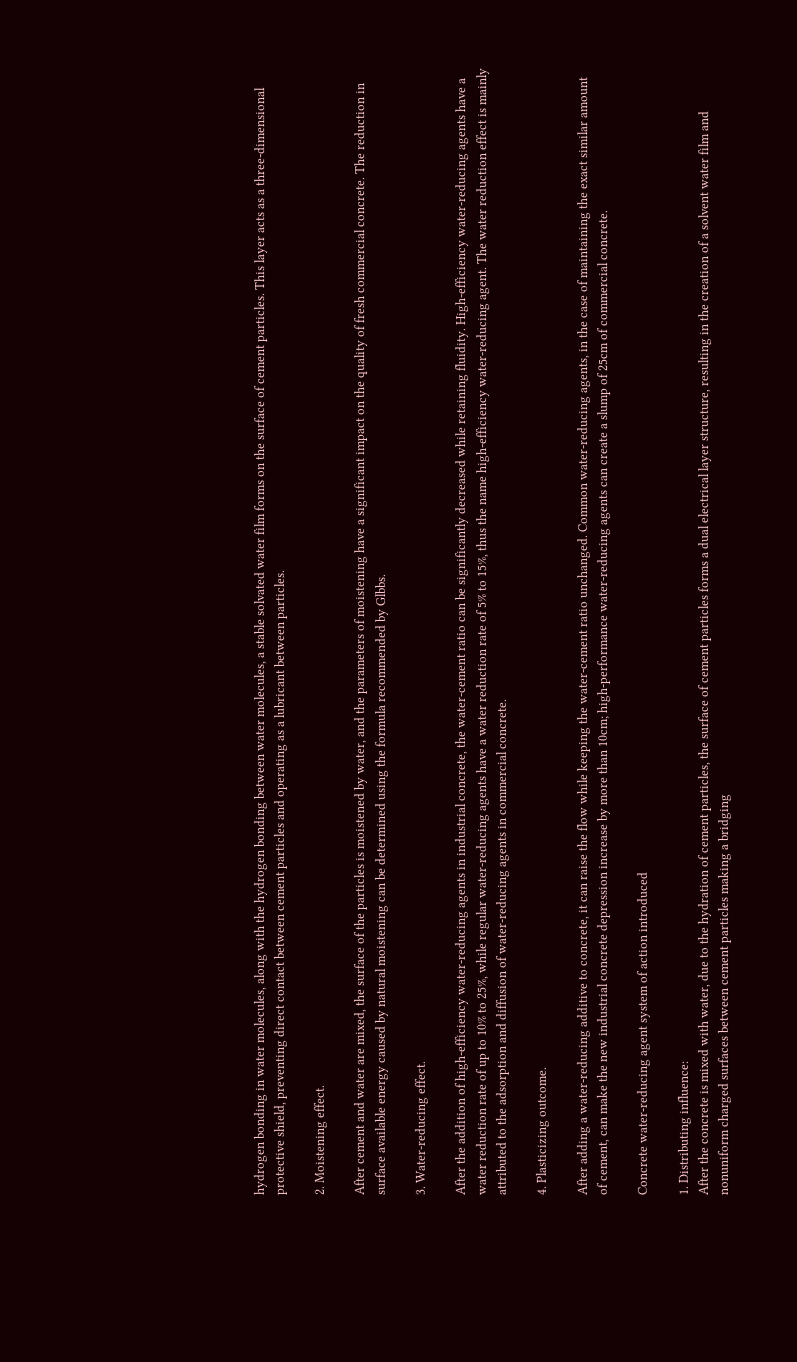hydrogen bonding in water molecules, along with the hydrogen bonding between water molecules, a stable solvated water film forms on the surface of cement particles. This layer acts as a three-dimensional protective shield, preventing direct contact between cement particles and operating as a lubricant between particles.

2. Moistening effect.

After cement and water are mixed, the surface of the particles is moistened by water, and the parameters of moistening have a significant impact on the quality of fresh commercial concrete. The reduction in surface available energy caused by natural moistening can be determined using the formula recommended by Glbbs.

3. Water-reducing effect.

After the addition of high-efficiency water-reducing agents in industrial concrete, the water-cement ratio can be significantly decreased while retaining fluidity. High-efficiency water-reducing agents have a water reduction rate of up to 10% to 25%, while regular water-reducing agents have a water reduction rate of 5% to 15%, thus the name high-efficiency water-reducing agent. The water reduction effect is mainly attributed to the adsorption and diffusion of water-reducing agents in commercial concrete.

4. Plasticizing outcome.

After adding a water-reducing additive to concrete, it can raise the flow while keeping the water-cement ratio unchanged. Common water-reducing agents, in the case of maintaining the exact similar amount of cement, can make the new industrial concrete depression increase by more than 10cm; high-performance water-reducing agents can create a slump of 25cm of commercial concrete.

Concrete water-reducing agent system of action introduced

1. Distributing influence:
After the concrete is mixed with water, due to the hydration of cement particles, the surface of cement particles forms a dual electrical layer structure, resulting in the creation of a solvent water film and nonuniform charged surfaces between cement particles making a bridging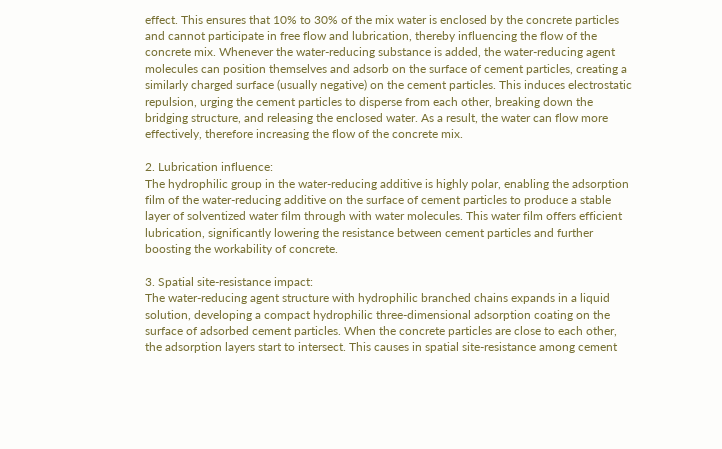effect. This ensures that 10% to 30% of the mix water is enclosed by the concrete particles and cannot participate in free flow and lubrication, thereby influencing the flow of the concrete mix. Whenever the water-reducing substance is added, the water-reducing agent molecules can position themselves and adsorb on the surface of cement particles, creating a similarly charged surface (usually negative) on the cement particles. This induces electrostatic repulsion, urging the cement particles to disperse from each other, breaking down the bridging structure, and releasing the enclosed water. As a result, the water can flow more effectively, therefore increasing the flow of the concrete mix.

2. Lubrication influence:
The hydrophilic group in the water-reducing additive is highly polar, enabling the adsorption film of the water-reducing additive on the surface of cement particles to produce a stable layer of solventized water film through with water molecules. This water film offers efficient lubrication, significantly lowering the resistance between cement particles and further boosting the workability of concrete.

3. Spatial site-resistance impact:
The water-reducing agent structure with hydrophilic branched chains expands in a liquid solution, developing a compact hydrophilic three-dimensional adsorption coating on the surface of adsorbed cement particles. When the concrete particles are close to each other, the adsorption layers start to intersect. This causes in spatial site-resistance among cement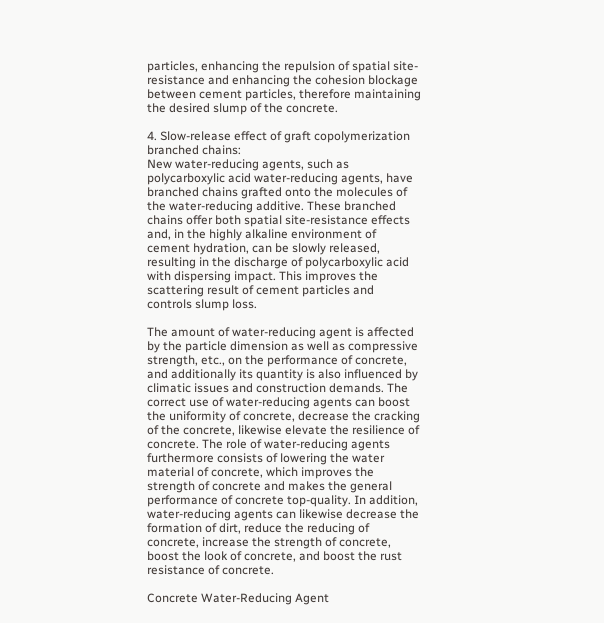particles, enhancing the repulsion of spatial site-resistance and enhancing the cohesion blockage between cement particles, therefore maintaining the desired slump of the concrete.

4. Slow-release effect of graft copolymerization branched chains:
New water-reducing agents, such as polycarboxylic acid water-reducing agents, have branched chains grafted onto the molecules of the water-reducing additive. These branched chains offer both spatial site-resistance effects and, in the highly alkaline environment of cement hydration, can be slowly released, resulting in the discharge of polycarboxylic acid with dispersing impact. This improves the scattering result of cement particles and controls slump loss.

The amount of water-reducing agent is affected by the particle dimension as well as compressive strength, etc., on the performance of concrete, and additionally its quantity is also influenced by climatic issues and construction demands. The correct use of water-reducing agents can boost the uniformity of concrete, decrease the cracking of the concrete, likewise elevate the resilience of concrete. The role of water-reducing agents furthermore consists of lowering the water material of concrete, which improves the strength of concrete and makes the general performance of concrete top-quality. In addition, water-reducing agents can likewise decrease the formation of dirt, reduce the reducing of concrete, increase the strength of concrete, boost the look of concrete, and boost the rust resistance of concrete.

Concrete Water-Reducing Agent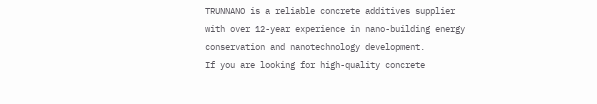TRUNNANO is a reliable concrete additives supplier with over 12-year experience in nano-building energy conservation and nanotechnology development.
If you are looking for high-quality concrete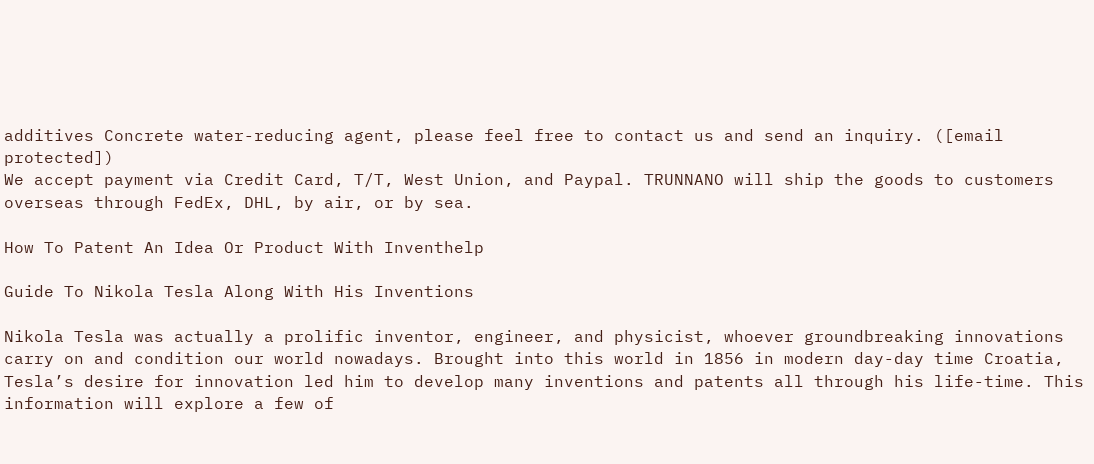additives Concrete water-reducing agent, please feel free to contact us and send an inquiry. ([email protected])
We accept payment via Credit Card, T/T, West Union, and Paypal. TRUNNANO will ship the goods to customers overseas through FedEx, DHL, by air, or by sea.

How To Patent An Idea Or Product With Inventhelp

Guide To Nikola Tesla Along With His Inventions

Nikola Tesla was actually a prolific inventor, engineer, and physicist, whoever groundbreaking innovations carry on and condition our world nowadays. Brought into this world in 1856 in modern day-day time Croatia, Tesla’s desire for innovation led him to develop many inventions and patents all through his life-time. This information will explore a few of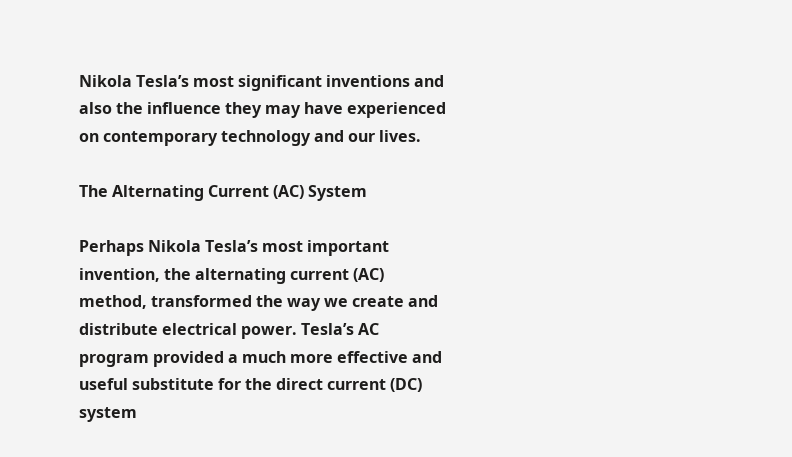Nikola Tesla’s most significant inventions and also the influence they may have experienced on contemporary technology and our lives.

The Alternating Current (AC) System

Perhaps Nikola Tesla’s most important invention, the alternating current (AC) method, transformed the way we create and distribute electrical power. Tesla’s AC program provided a much more effective and useful substitute for the direct current (DC) system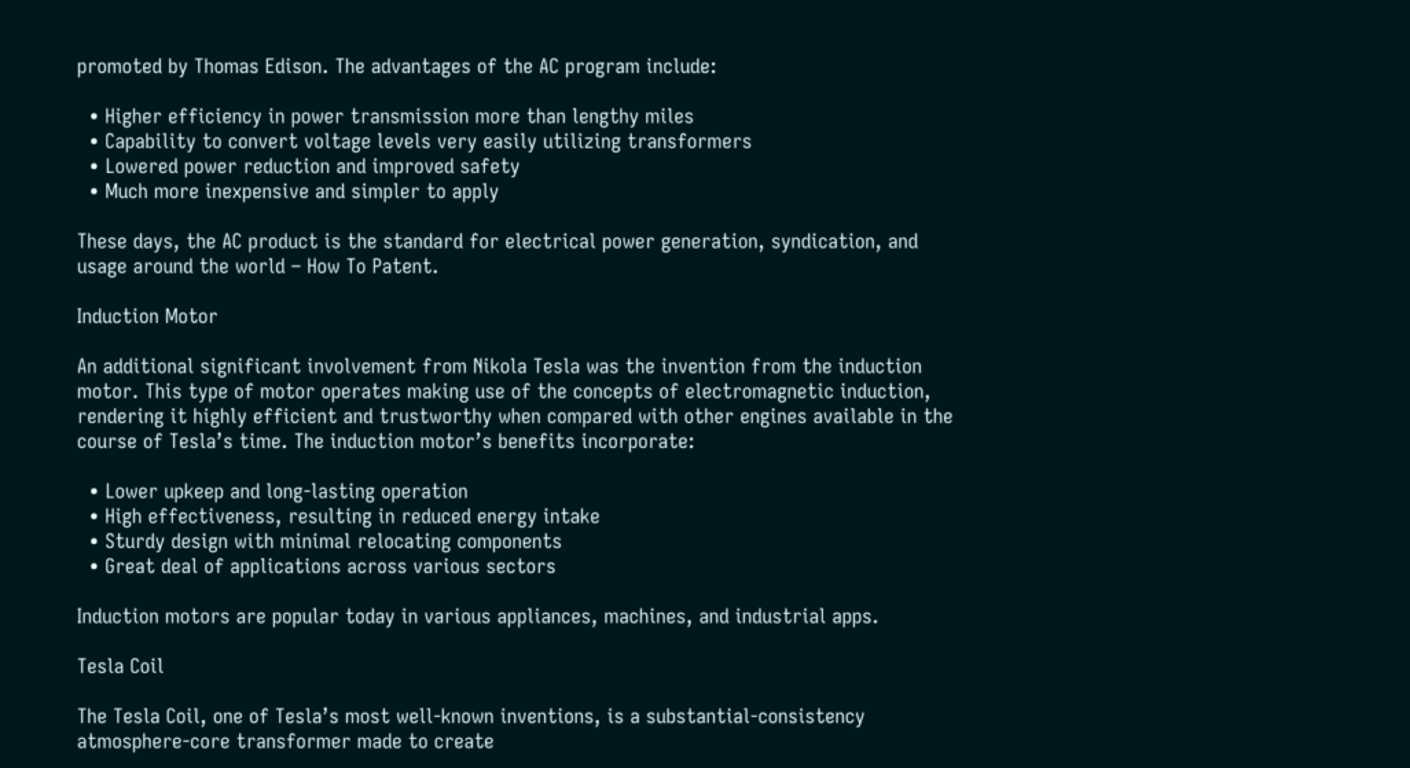promoted by Thomas Edison. The advantages of the AC program include:

  • Higher efficiency in power transmission more than lengthy miles
  • Capability to convert voltage levels very easily utilizing transformers
  • Lowered power reduction and improved safety
  • Much more inexpensive and simpler to apply

These days, the AC product is the standard for electrical power generation, syndication, and usage around the world – How To Patent.

Induction Motor

An additional significant involvement from Nikola Tesla was the invention from the induction motor. This type of motor operates making use of the concepts of electromagnetic induction, rendering it highly efficient and trustworthy when compared with other engines available in the course of Tesla’s time. The induction motor’s benefits incorporate:

  • Lower upkeep and long-lasting operation
  • High effectiveness, resulting in reduced energy intake
  • Sturdy design with minimal relocating components
  • Great deal of applications across various sectors

Induction motors are popular today in various appliances, machines, and industrial apps.

Tesla Coil

The Tesla Coil, one of Tesla’s most well-known inventions, is a substantial-consistency atmosphere-core transformer made to create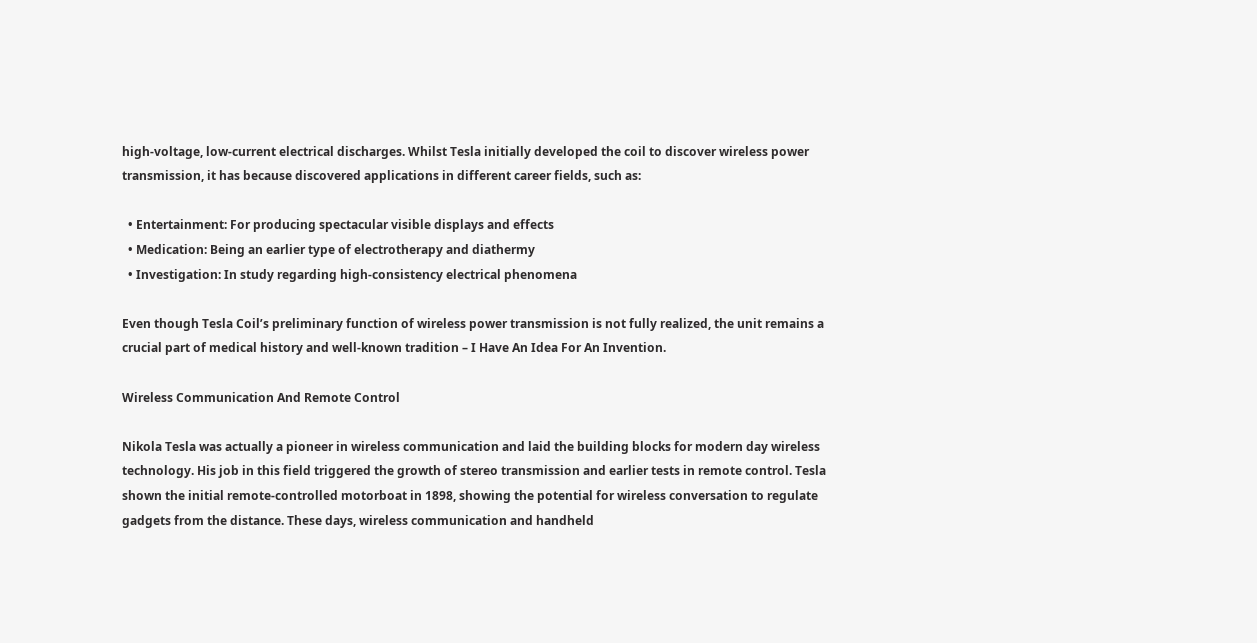high-voltage, low-current electrical discharges. Whilst Tesla initially developed the coil to discover wireless power transmission, it has because discovered applications in different career fields, such as:

  • Entertainment: For producing spectacular visible displays and effects
  • Medication: Being an earlier type of electrotherapy and diathermy
  • Investigation: In study regarding high-consistency electrical phenomena

Even though Tesla Coil’s preliminary function of wireless power transmission is not fully realized, the unit remains a crucial part of medical history and well-known tradition – I Have An Idea For An Invention.

Wireless Communication And Remote Control

Nikola Tesla was actually a pioneer in wireless communication and laid the building blocks for modern day wireless technology. His job in this field triggered the growth of stereo transmission and earlier tests in remote control. Tesla shown the initial remote-controlled motorboat in 1898, showing the potential for wireless conversation to regulate gadgets from the distance. These days, wireless communication and handheld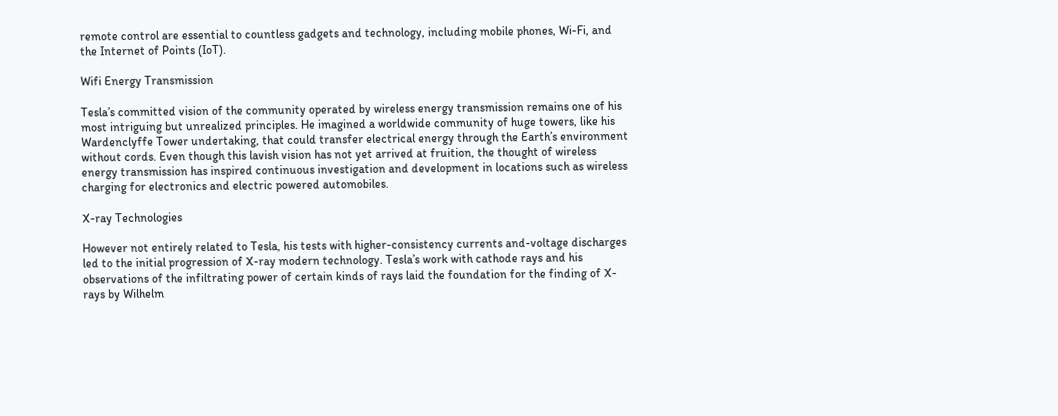remote control are essential to countless gadgets and technology, including mobile phones, Wi-Fi, and the Internet of Points (IoT).

Wifi Energy Transmission

Tesla’s committed vision of the community operated by wireless energy transmission remains one of his most intriguing but unrealized principles. He imagined a worldwide community of huge towers, like his Wardenclyffe Tower undertaking, that could transfer electrical energy through the Earth’s environment without cords. Even though this lavish vision has not yet arrived at fruition, the thought of wireless energy transmission has inspired continuous investigation and development in locations such as wireless charging for electronics and electric powered automobiles.

X-ray Technologies

However not entirely related to Tesla, his tests with higher-consistency currents and-voltage discharges led to the initial progression of X-ray modern technology. Tesla’s work with cathode rays and his observations of the infiltrating power of certain kinds of rays laid the foundation for the finding of X-rays by Wilhelm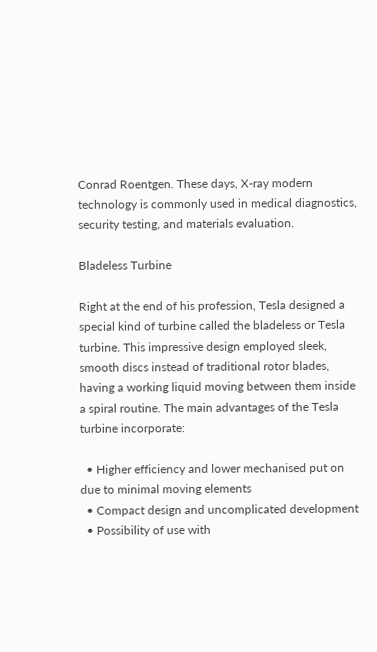Conrad Roentgen. These days, X-ray modern technology is commonly used in medical diagnostics, security testing, and materials evaluation.

Bladeless Turbine

Right at the end of his profession, Tesla designed a special kind of turbine called the bladeless or Tesla turbine. This impressive design employed sleek, smooth discs instead of traditional rotor blades, having a working liquid moving between them inside a spiral routine. The main advantages of the Tesla turbine incorporate:

  • Higher efficiency and lower mechanised put on due to minimal moving elements
  • Compact design and uncomplicated development
  • Possibility of use with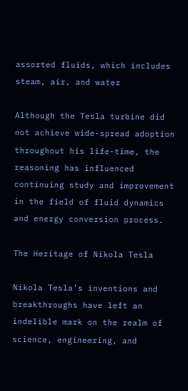assorted fluids, which includes steam, air, and water

Although the Tesla turbine did not achieve wide-spread adoption throughout his life-time, the reasoning has influenced continuing study and improvement in the field of fluid dynamics and energy conversion process.

The Heritage of Nikola Tesla

Nikola Tesla’s inventions and breakthroughs have left an indelible mark on the realm of science, engineering, and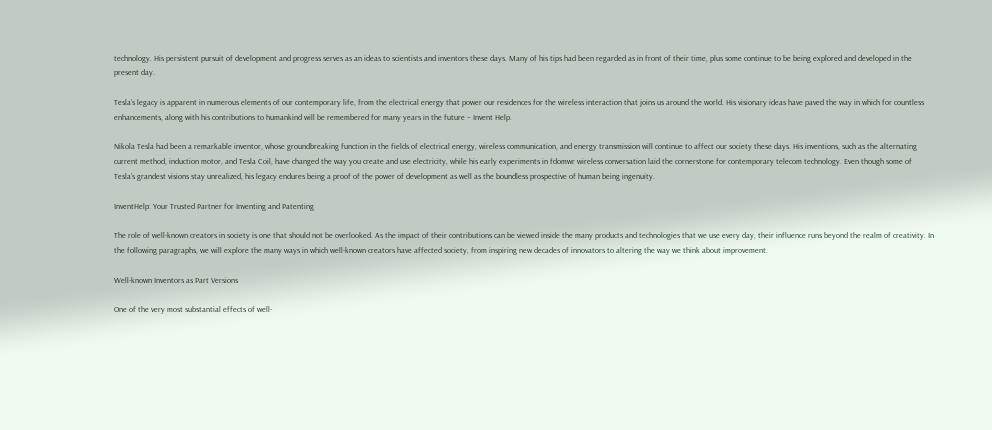technology. His persistent pursuit of development and progress serves as an ideas to scientists and inventors these days. Many of his tips had been regarded as in front of their time, plus some continue to be being explored and developed in the present day.

Tesla’s legacy is apparent in numerous elements of our contemporary life, from the electrical energy that power our residences for the wireless interaction that joins us around the world. His visionary ideas have paved the way in which for countless enhancements, along with his contributions to humankind will be remembered for many years in the future – Invent Help.

Nikola Tesla had been a remarkable inventor, whose groundbreaking function in the fields of electrical energy, wireless communication, and energy transmission will continue to affect our society these days. His inventions, such as the alternating current method, induction motor, and Tesla Coil, have changed the way you create and use electricity, while his early experiments in fdomwr wireless conversation laid the cornerstone for contemporary telecom technology. Even though some of Tesla’s grandest visions stay unrealized, his legacy endures being a proof of the power of development as well as the boundless prospective of human being ingenuity.

InventHelp: Your Trusted Partner for Inventing and Patenting

The role of well-known creators in society is one that should not be overlooked. As the impact of their contributions can be viewed inside the many products and technologies that we use every day, their influence runs beyond the realm of creativity. In the following paragraphs, we will explore the many ways in which well-known creators have affected society, from inspiring new decades of innovators to altering the way we think about improvement.

Well-known Inventors as Part Versions

One of the very most substantial effects of well-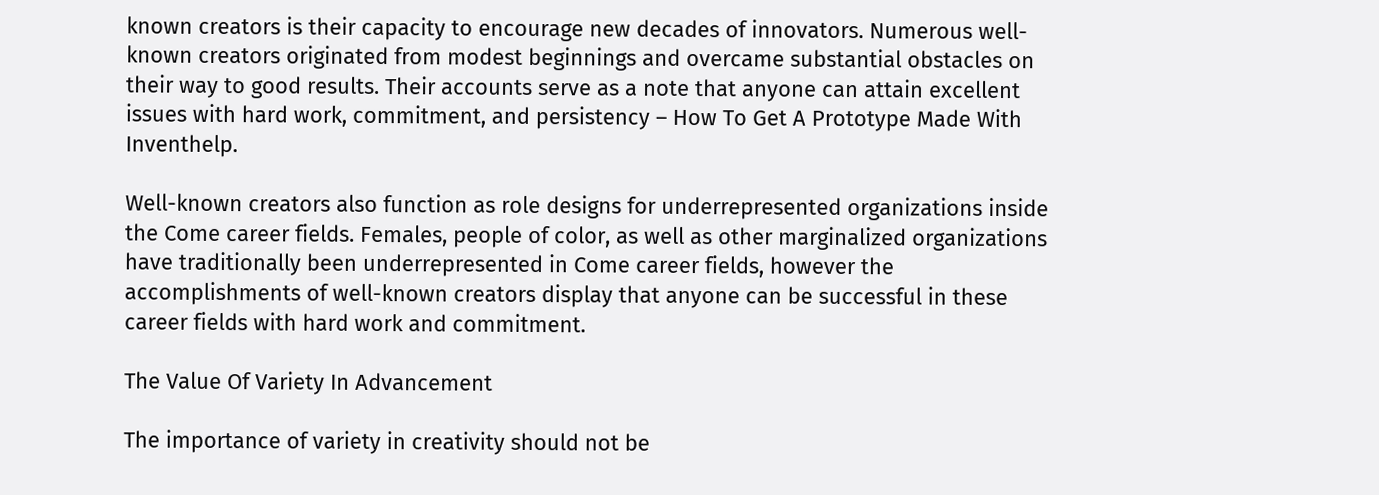known creators is their capacity to encourage new decades of innovators. Numerous well-known creators originated from modest beginnings and overcame substantial obstacles on their way to good results. Their accounts serve as a note that anyone can attain excellent issues with hard work, commitment, and persistency – How To Get A Prototype Made With Inventhelp.

Well-known creators also function as role designs for underrepresented organizations inside the Come career fields. Females, people of color, as well as other marginalized organizations have traditionally been underrepresented in Come career fields, however the accomplishments of well-known creators display that anyone can be successful in these career fields with hard work and commitment.

The Value Of Variety In Advancement

The importance of variety in creativity should not be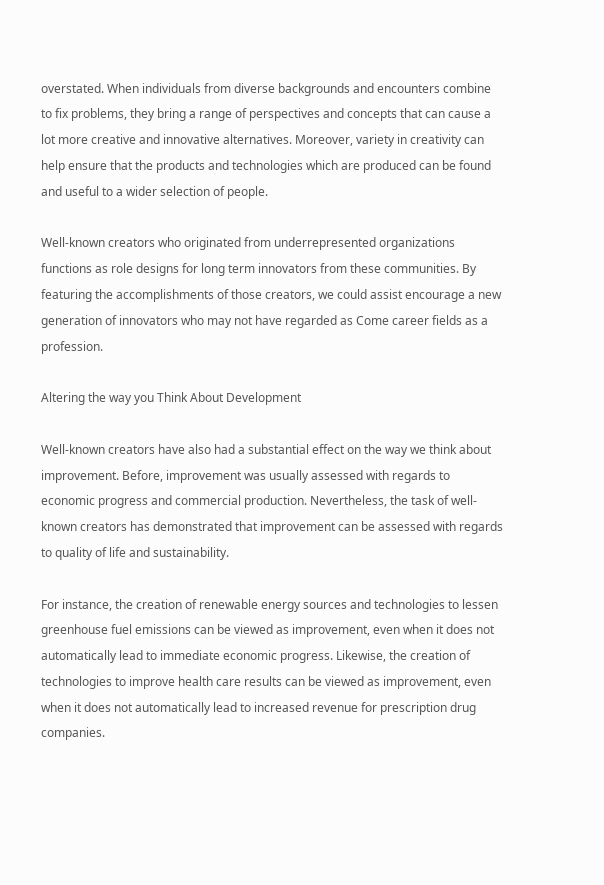overstated. When individuals from diverse backgrounds and encounters combine to fix problems, they bring a range of perspectives and concepts that can cause a lot more creative and innovative alternatives. Moreover, variety in creativity can help ensure that the products and technologies which are produced can be found and useful to a wider selection of people.

Well-known creators who originated from underrepresented organizations functions as role designs for long term innovators from these communities. By featuring the accomplishments of those creators, we could assist encourage a new generation of innovators who may not have regarded as Come career fields as a profession.

Altering the way you Think About Development

Well-known creators have also had a substantial effect on the way we think about improvement. Before, improvement was usually assessed with regards to economic progress and commercial production. Nevertheless, the task of well-known creators has demonstrated that improvement can be assessed with regards to quality of life and sustainability.

For instance, the creation of renewable energy sources and technologies to lessen greenhouse fuel emissions can be viewed as improvement, even when it does not automatically lead to immediate economic progress. Likewise, the creation of technologies to improve health care results can be viewed as improvement, even when it does not automatically lead to increased revenue for prescription drug companies.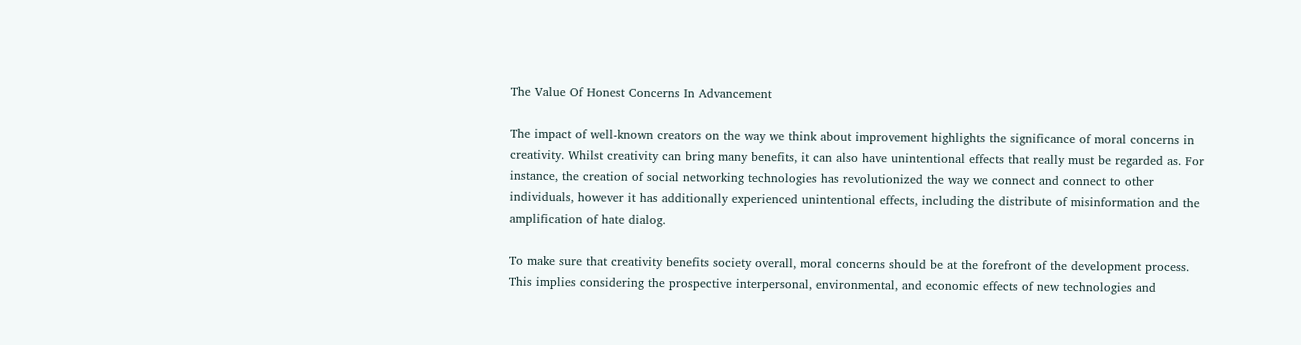The Value Of Honest Concerns In Advancement

The impact of well-known creators on the way we think about improvement highlights the significance of moral concerns in creativity. Whilst creativity can bring many benefits, it can also have unintentional effects that really must be regarded as. For instance, the creation of social networking technologies has revolutionized the way we connect and connect to other individuals, however it has additionally experienced unintentional effects, including the distribute of misinformation and the amplification of hate dialog.

To make sure that creativity benefits society overall, moral concerns should be at the forefront of the development process. This implies considering the prospective interpersonal, environmental, and economic effects of new technologies and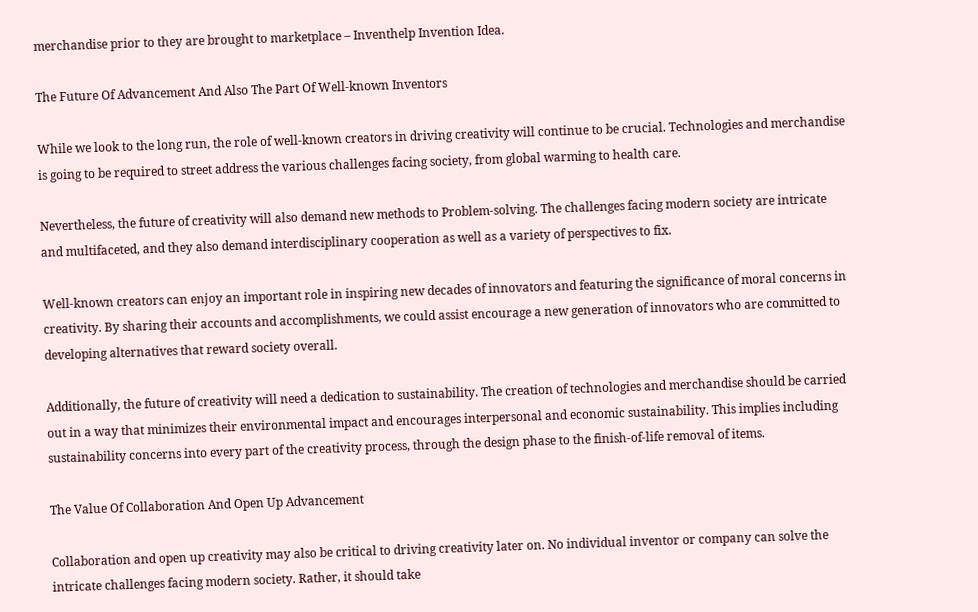merchandise prior to they are brought to marketplace – Inventhelp Invention Idea.

The Future Of Advancement And Also The Part Of Well-known Inventors

While we look to the long run, the role of well-known creators in driving creativity will continue to be crucial. Technologies and merchandise is going to be required to street address the various challenges facing society, from global warming to health care.

Nevertheless, the future of creativity will also demand new methods to Problem-solving. The challenges facing modern society are intricate and multifaceted, and they also demand interdisciplinary cooperation as well as a variety of perspectives to fix.

Well-known creators can enjoy an important role in inspiring new decades of innovators and featuring the significance of moral concerns in creativity. By sharing their accounts and accomplishments, we could assist encourage a new generation of innovators who are committed to developing alternatives that reward society overall.

Additionally, the future of creativity will need a dedication to sustainability. The creation of technologies and merchandise should be carried out in a way that minimizes their environmental impact and encourages interpersonal and economic sustainability. This implies including sustainability concerns into every part of the creativity process, through the design phase to the finish-of-life removal of items.

The Value Of Collaboration And Open Up Advancement

Collaboration and open up creativity may also be critical to driving creativity later on. No individual inventor or company can solve the intricate challenges facing modern society. Rather, it should take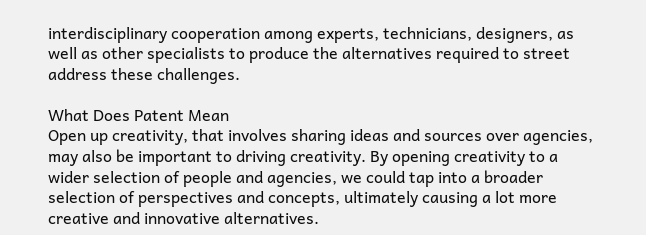interdisciplinary cooperation among experts, technicians, designers, as well as other specialists to produce the alternatives required to street address these challenges.

What Does Patent Mean
Open up creativity, that involves sharing ideas and sources over agencies, may also be important to driving creativity. By opening creativity to a wider selection of people and agencies, we could tap into a broader selection of perspectives and concepts, ultimately causing a lot more creative and innovative alternatives.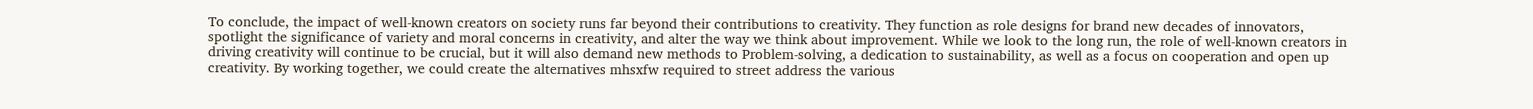To conclude, the impact of well-known creators on society runs far beyond their contributions to creativity. They function as role designs for brand new decades of innovators, spotlight the significance of variety and moral concerns in creativity, and alter the way we think about improvement. While we look to the long run, the role of well-known creators in driving creativity will continue to be crucial, but it will also demand new methods to Problem-solving, a dedication to sustainability, as well as a focus on cooperation and open up creativity. By working together, we could create the alternatives mhsxfw required to street address the various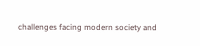challenges facing modern society and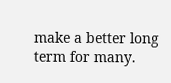make a better long term for many.